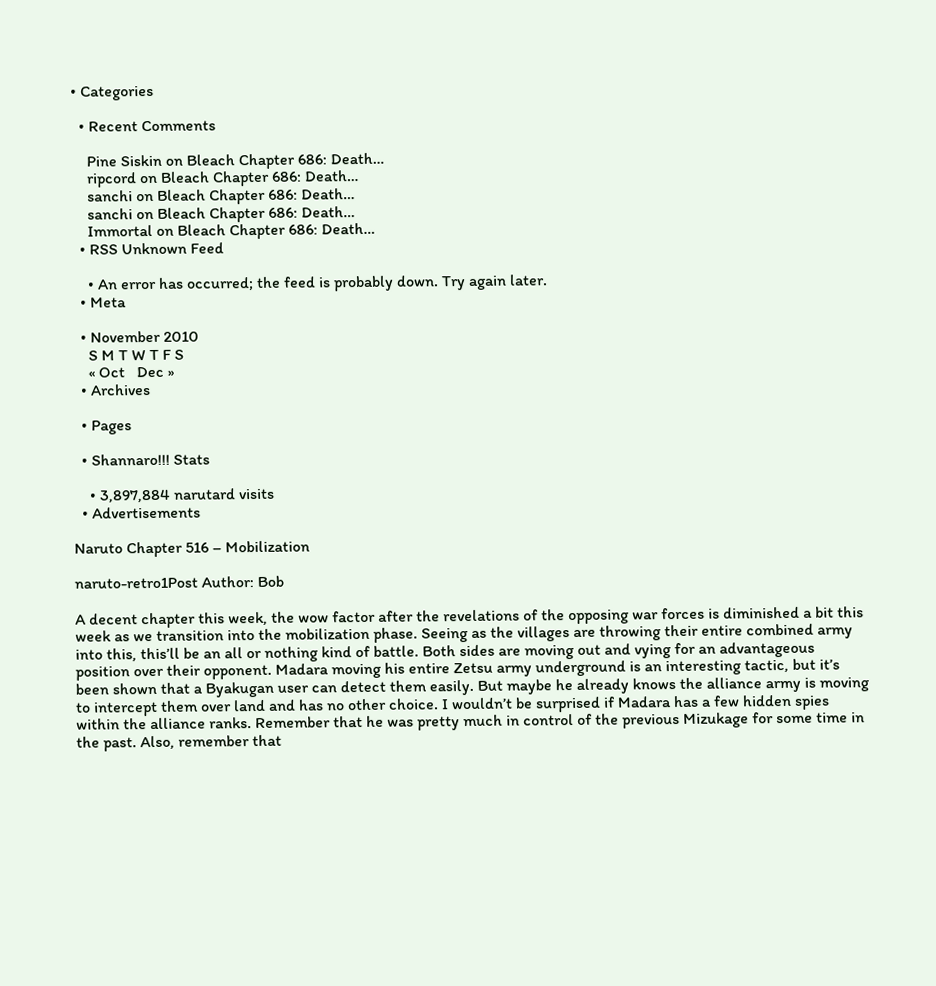• Categories

  • Recent Comments

    Pine Siskin on Bleach Chapter 686: Death…
    ripcord on Bleach Chapter 686: Death…
    sanchi on Bleach Chapter 686: Death…
    sanchi on Bleach Chapter 686: Death…
    Immortal on Bleach Chapter 686: Death…
  • RSS Unknown Feed

    • An error has occurred; the feed is probably down. Try again later.
  • Meta

  • November 2010
    S M T W T F S
    « Oct   Dec »
  • Archives

  • Pages

  • Shannaro!!! Stats

    • 3,897,884 narutard visits
  • Advertisements

Naruto Chapter 516 – Mobilization

naruto-retro1Post Author: Bob

A decent chapter this week, the wow factor after the revelations of the opposing war forces is diminished a bit this week as we transition into the mobilization phase. Seeing as the villages are throwing their entire combined army into this, this’ll be an all or nothing kind of battle. Both sides are moving out and vying for an advantageous position over their opponent. Madara moving his entire Zetsu army underground is an interesting tactic, but it’s been shown that a Byakugan user can detect them easily. But maybe he already knows the alliance army is moving to intercept them over land and has no other choice. I wouldn’t be surprised if Madara has a few hidden spies within the alliance ranks. Remember that he was pretty much in control of the previous Mizukage for some time in the past. Also, remember that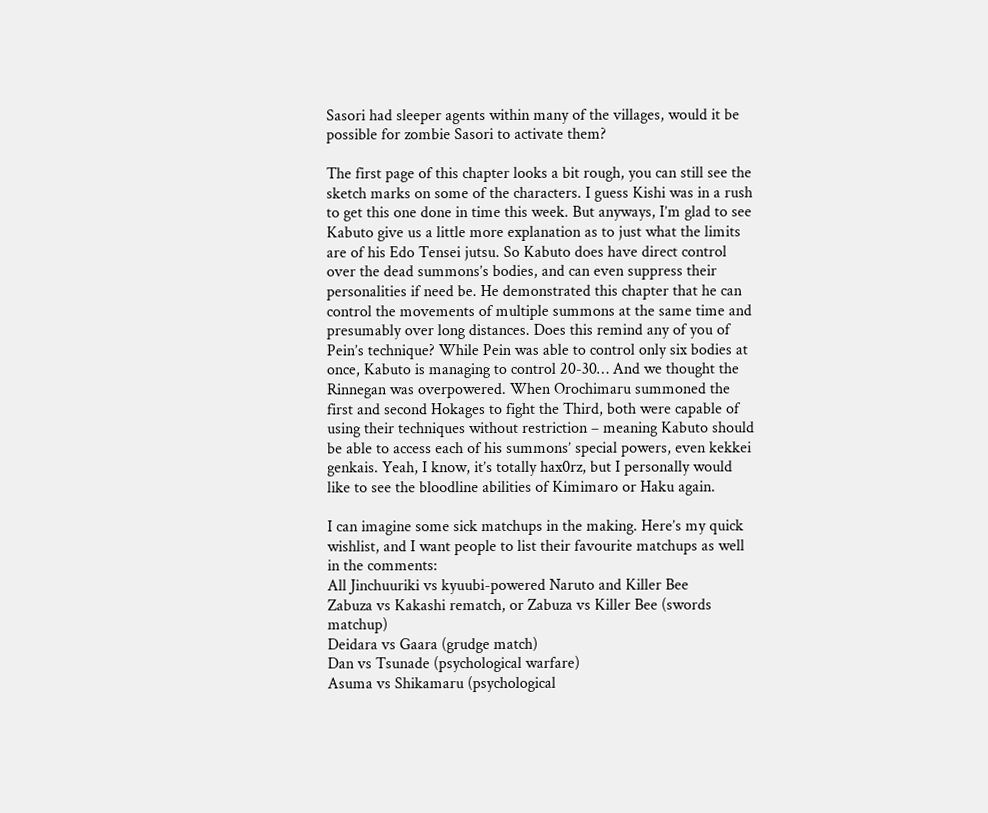Sasori had sleeper agents within many of the villages, would it be possible for zombie Sasori to activate them?

The first page of this chapter looks a bit rough, you can still see the sketch marks on some of the characters. I guess Kishi was in a rush to get this one done in time this week. But anyways, I’m glad to see Kabuto give us a little more explanation as to just what the limits are of his Edo Tensei jutsu. So Kabuto does have direct control over the dead summons’s bodies, and can even suppress their personalities if need be. He demonstrated this chapter that he can control the movements of multiple summons at the same time and presumably over long distances. Does this remind any of you of Pein’s technique? While Pein was able to control only six bodies at once, Kabuto is managing to control 20-30… And we thought the Rinnegan was overpowered. When Orochimaru summoned the first and second Hokages to fight the Third, both were capable of using their techniques without restriction – meaning Kabuto should be able to access each of his summons’ special powers, even kekkei genkais. Yeah, I know, it’s totally hax0rz, but I personally would like to see the bloodline abilities of Kimimaro or Haku again.

I can imagine some sick matchups in the making. Here’s my quick wishlist, and I want people to list their favourite matchups as well in the comments:
All Jinchuuriki vs kyuubi-powered Naruto and Killer Bee
Zabuza vs Kakashi rematch, or Zabuza vs Killer Bee (swords matchup)
Deidara vs Gaara (grudge match)
Dan vs Tsunade (psychological warfare)
Asuma vs Shikamaru (psychological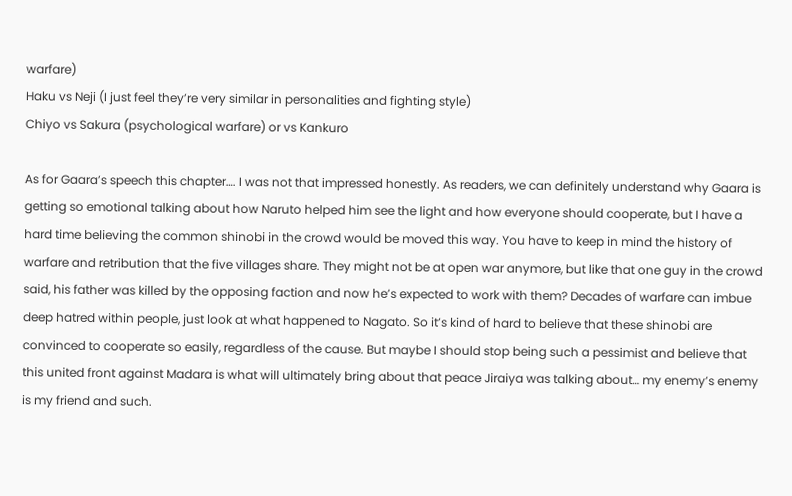warfare)
Haku vs Neji (I just feel they’re very similar in personalities and fighting style)
Chiyo vs Sakura (psychological warfare) or vs Kankuro

As for Gaara’s speech this chapter…. I was not that impressed honestly. As readers, we can definitely understand why Gaara is getting so emotional talking about how Naruto helped him see the light and how everyone should cooperate, but I have a hard time believing the common shinobi in the crowd would be moved this way. You have to keep in mind the history of warfare and retribution that the five villages share. They might not be at open war anymore, but like that one guy in the crowd said, his father was killed by the opposing faction and now he’s expected to work with them? Decades of warfare can imbue deep hatred within people, just look at what happened to Nagato. So it’s kind of hard to believe that these shinobi are convinced to cooperate so easily, regardless of the cause. But maybe I should stop being such a pessimist and believe that this united front against Madara is what will ultimately bring about that peace Jiraiya was talking about… my enemy’s enemy is my friend and such.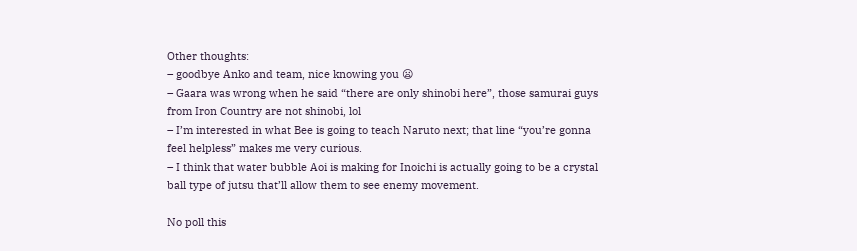Other thoughts:
– goodbye Anko and team, nice knowing you 😦
– Gaara was wrong when he said “there are only shinobi here”, those samurai guys from Iron Country are not shinobi, lol
– I’m interested in what Bee is going to teach Naruto next; that line “you’re gonna feel helpless” makes me very curious.
– I think that water bubble Aoi is making for Inoichi is actually going to be a crystal ball type of jutsu that’ll allow them to see enemy movement.

No poll this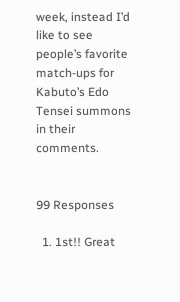week, instead I’d like to see people’s favorite match-ups for Kabuto’s Edo Tensei summons in their comments.


99 Responses

  1. 1st!! Great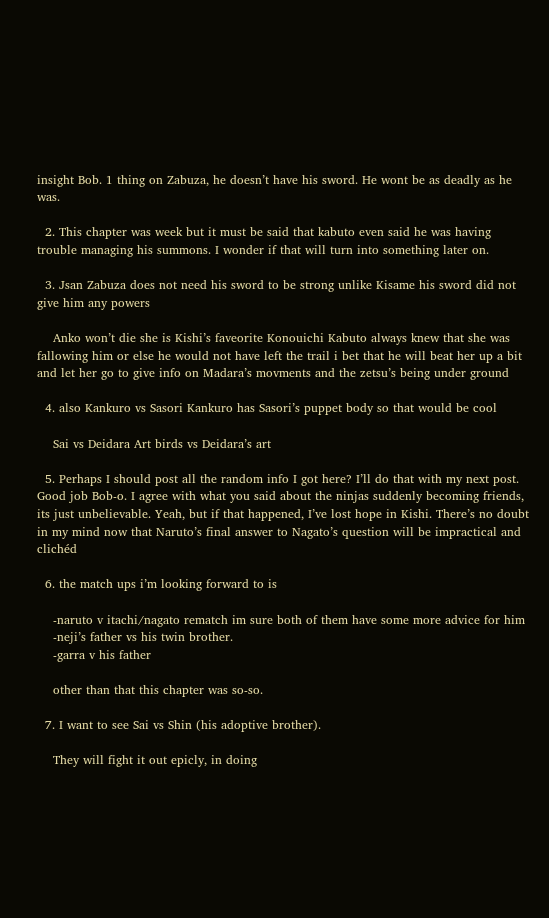insight Bob. 1 thing on Zabuza, he doesn’t have his sword. He wont be as deadly as he was.

  2. This chapter was week but it must be said that kabuto even said he was having trouble managing his summons. I wonder if that will turn into something later on.

  3. Jsan Zabuza does not need his sword to be strong unlike Kisame his sword did not give him any powers

    Anko won’t die she is Kishi’s faveorite Konouichi Kabuto always knew that she was fallowing him or else he would not have left the trail i bet that he will beat her up a bit and let her go to give info on Madara’s movments and the zetsu’s being under ground

  4. also Kankuro vs Sasori Kankuro has Sasori’s puppet body so that would be cool

    Sai vs Deidara Art birds vs Deidara’s art

  5. Perhaps I should post all the random info I got here? I’ll do that with my next post. Good job Bob-o. I agree with what you said about the ninjas suddenly becoming friends, its just unbelievable. Yeah, but if that happened, I’ve lost hope in Kishi. There’s no doubt in my mind now that Naruto’s final answer to Nagato’s question will be impractical and clichéd

  6. the match ups i’m looking forward to is

    -naruto v itachi/nagato rematch im sure both of them have some more advice for him
    -neji’s father vs his twin brother.
    -garra v his father

    other than that this chapter was so-so.

  7. I want to see Sai vs Shin (his adoptive brother).

    They will fight it out epicly, in doing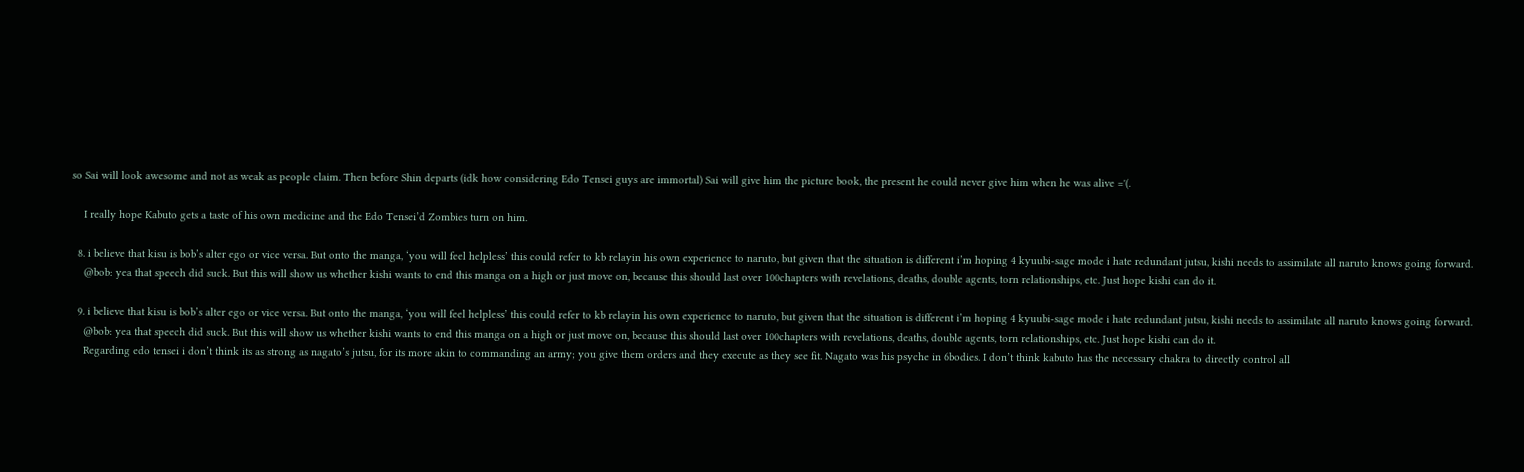so Sai will look awesome and not as weak as people claim. Then before Shin departs (idk how considering Edo Tensei guys are immortal) Sai will give him the picture book, the present he could never give him when he was alive ='(.

    I really hope Kabuto gets a taste of his own medicine and the Edo Tensei’d Zombies turn on him.

  8. i believe that kisu is bob’s alter ego or vice versa. But onto the manga, ‘you will feel helpless’ this could refer to kb relayin his own experience to naruto, but given that the situation is different i’m hoping 4 kyuubi-sage mode i hate redundant jutsu, kishi needs to assimilate all naruto knows going forward.
    @bob: yea that speech did suck. But this will show us whether kishi wants to end this manga on a high or just move on, because this should last over 100chapters with revelations, deaths, double agents, torn relationships, etc. Just hope kishi can do it.

  9. i believe that kisu is bob’s alter ego or vice versa. But onto the manga, ‘you will feel helpless’ this could refer to kb relayin his own experience to naruto, but given that the situation is different i’m hoping 4 kyuubi-sage mode i hate redundant jutsu, kishi needs to assimilate all naruto knows going forward.
    @bob: yea that speech did suck. But this will show us whether kishi wants to end this manga on a high or just move on, because this should last over 100chapters with revelations, deaths, double agents, torn relationships, etc. Just hope kishi can do it.
    Regarding edo tensei i don’t think its as strong as nagato’s jutsu, for its more akin to commanding an army; you give them orders and they execute as they see fit. Nagato was his psyche in 6bodies. I don’t think kabuto has the necessary chakra to directly control all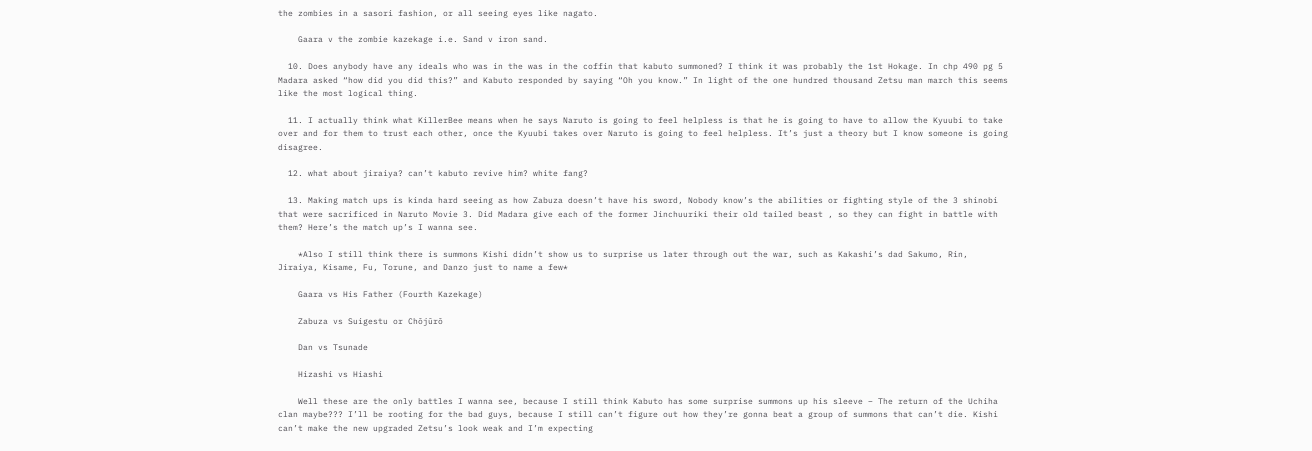the zombies in a sasori fashion, or all seeing eyes like nagato.

    Gaara v the zombie kazekage i.e. Sand v iron sand.

  10. Does anybody have any ideals who was in the was in the coffin that kabuto summoned? I think it was probably the 1st Hokage. In chp 490 pg 5 Madara asked “how did you did this?” and Kabuto responded by saying “Oh you know.” In light of the one hundred thousand Zetsu man march this seems like the most logical thing.

  11. I actually think what KillerBee means when he says Naruto is going to feel helpless is that he is going to have to allow the Kyuubi to take over and for them to trust each other, once the Kyuubi takes over Naruto is going to feel helpless. It’s just a theory but I know someone is going disagree.

  12. what about jiraiya? can’t kabuto revive him? white fang?

  13. Making match ups is kinda hard seeing as how Zabuza doesn’t have his sword, Nobody know’s the abilities or fighting style of the 3 shinobi that were sacrificed in Naruto Movie 3. Did Madara give each of the former Jinchuuriki their old tailed beast , so they can fight in battle with them? Here’s the match up’s I wanna see.

    *Also I still think there is summons Kishi didn’t show us to surprise us later through out the war, such as Kakashi’s dad Sakumo, Rin, Jiraiya, Kisame, Fu, Torune, and Danzo just to name a few*

    Gaara vs His Father (Fourth Kazekage)

    Zabuza vs Suigestu or Chōjūrō

    Dan vs Tsunade

    Hizashi vs Hiashi

    Well these are the only battles I wanna see, because I still think Kabuto has some surprise summons up his sleeve – The return of the Uchiha clan maybe??? I’ll be rooting for the bad guys, because I still can’t figure out how they’re gonna beat a group of summons that can’t die. Kishi can’t make the new upgraded Zetsu’s look weak and I’m expecting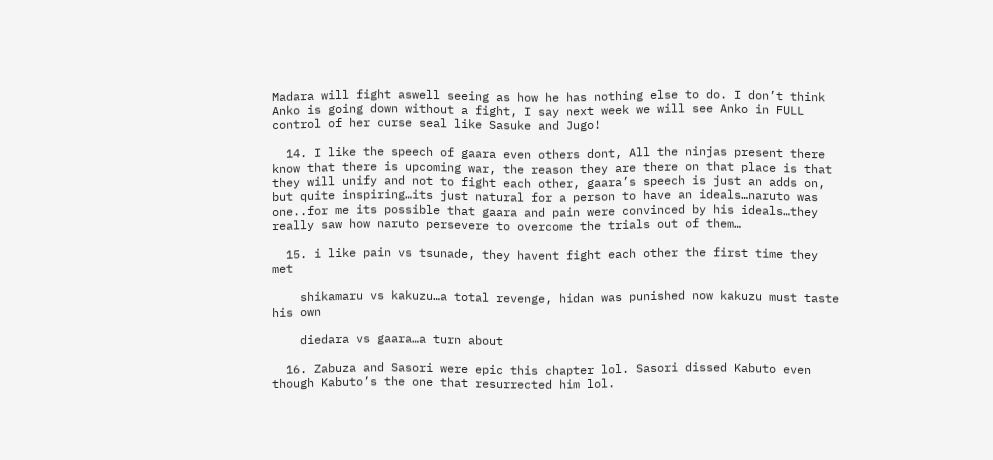Madara will fight aswell seeing as how he has nothing else to do. I don’t think Anko is going down without a fight, I say next week we will see Anko in FULL control of her curse seal like Sasuke and Jugo!

  14. I like the speech of gaara even others dont, All the ninjas present there know that there is upcoming war, the reason they are there on that place is that they will unify and not to fight each other, gaara’s speech is just an adds on, but quite inspiring…its just natural for a person to have an ideals…naruto was one..for me its possible that gaara and pain were convinced by his ideals…they really saw how naruto persevere to overcome the trials out of them…

  15. i like pain vs tsunade, they havent fight each other the first time they met

    shikamaru vs kakuzu…a total revenge, hidan was punished now kakuzu must taste his own

    diedara vs gaara…a turn about

  16. Zabuza and Sasori were epic this chapter lol. Sasori dissed Kabuto even though Kabuto’s the one that resurrected him lol.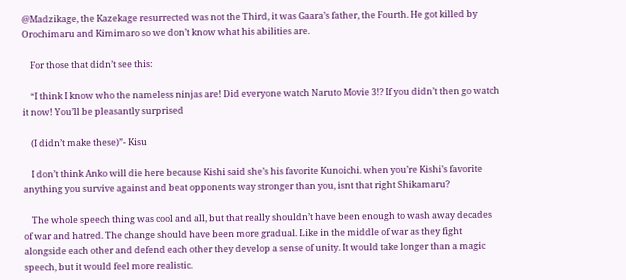@Madzikage, the Kazekage resurrected was not the Third, it was Gaara’s father, the Fourth. He got killed by Orochimaru and Kimimaro so we don’t know what his abilities are.

    For those that didn’t see this:

    “I think I know who the nameless ninjas are! Did everyone watch Naruto Movie 3!? If you didn’t then go watch it now! You’ll be pleasantly surprised

    (I didn’t make these)”- Kisu

    I don’t think Anko will die here because Kishi said she’s his favorite Kunoichi. when you’re Kishi’s favorite anything you survive against and beat opponents way stronger than you, isnt that right Shikamaru?

    The whole speech thing was cool and all, but that really shouldn’t have been enough to wash away decades of war and hatred. The change should have been more gradual. Like in the middle of war as they fight alongside each other and defend each other they develop a sense of unity. It would take longer than a magic speech, but it would feel more realistic.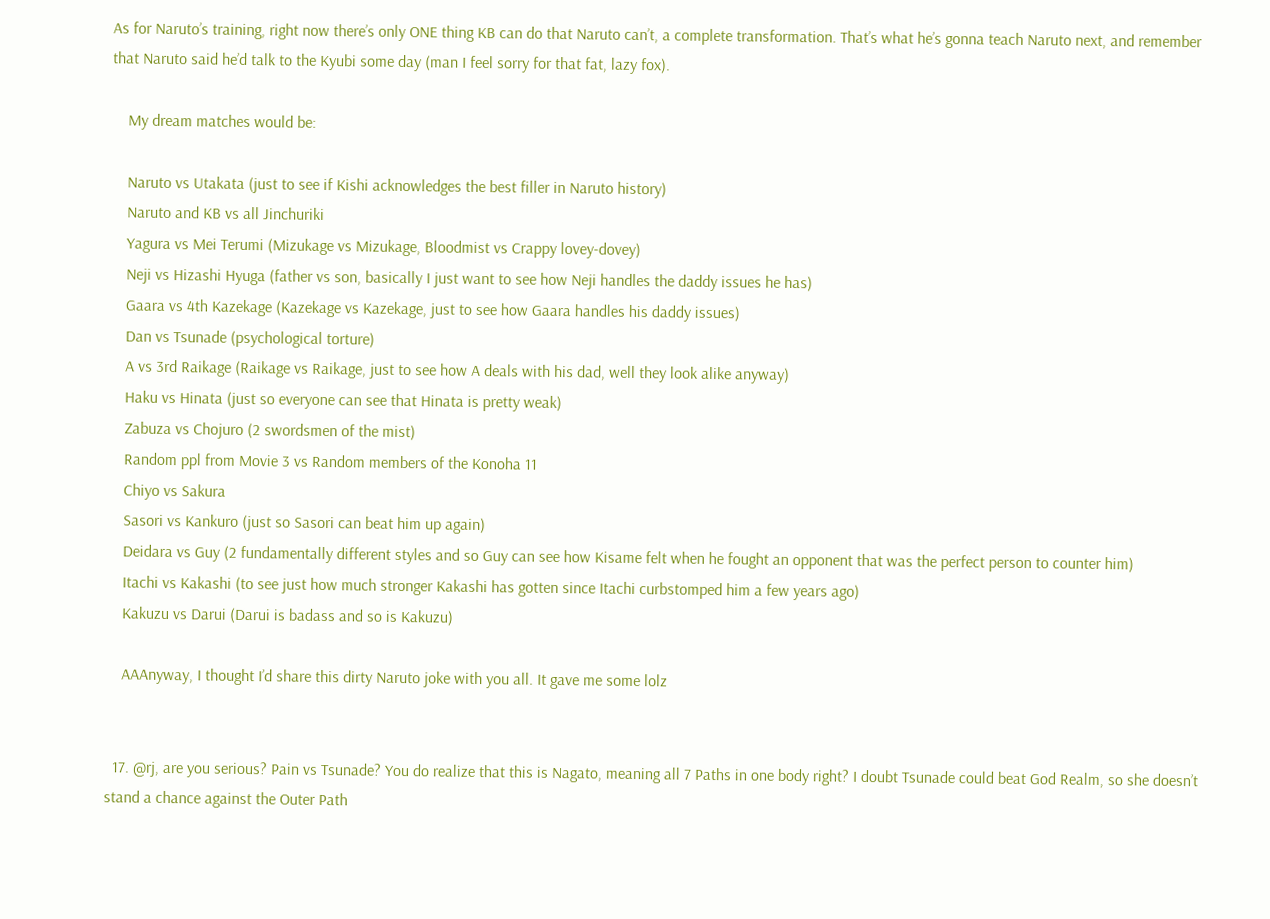As for Naruto’s training, right now there’s only ONE thing KB can do that Naruto can’t, a complete transformation. That’s what he’s gonna teach Naruto next, and remember that Naruto said he’d talk to the Kyubi some day (man I feel sorry for that fat, lazy fox).

    My dream matches would be:

    Naruto vs Utakata (just to see if Kishi acknowledges the best filler in Naruto history)
    Naruto and KB vs all Jinchuriki
    Yagura vs Mei Terumi (Mizukage vs Mizukage, Bloodmist vs Crappy lovey-dovey)
    Neji vs Hizashi Hyuga (father vs son, basically I just want to see how Neji handles the daddy issues he has)
    Gaara vs 4th Kazekage (Kazekage vs Kazekage, just to see how Gaara handles his daddy issues)
    Dan vs Tsunade (psychological torture)
    A vs 3rd Raikage (Raikage vs Raikage, just to see how A deals with his dad, well they look alike anyway)
    Haku vs Hinata (just so everyone can see that Hinata is pretty weak)
    Zabuza vs Chojuro (2 swordsmen of the mist)
    Random ppl from Movie 3 vs Random members of the Konoha 11
    Chiyo vs Sakura
    Sasori vs Kankuro (just so Sasori can beat him up again)
    Deidara vs Guy (2 fundamentally different styles and so Guy can see how Kisame felt when he fought an opponent that was the perfect person to counter him)
    Itachi vs Kakashi (to see just how much stronger Kakashi has gotten since Itachi curbstomped him a few years ago)
    Kakuzu vs Darui (Darui is badass and so is Kakuzu)

    AAAnyway, I thought I’d share this dirty Naruto joke with you all. It gave me some lolz


  17. @rj, are you serious? Pain vs Tsunade? You do realize that this is Nagato, meaning all 7 Paths in one body right? I doubt Tsunade could beat God Realm, so she doesn’t stand a chance against the Outer Path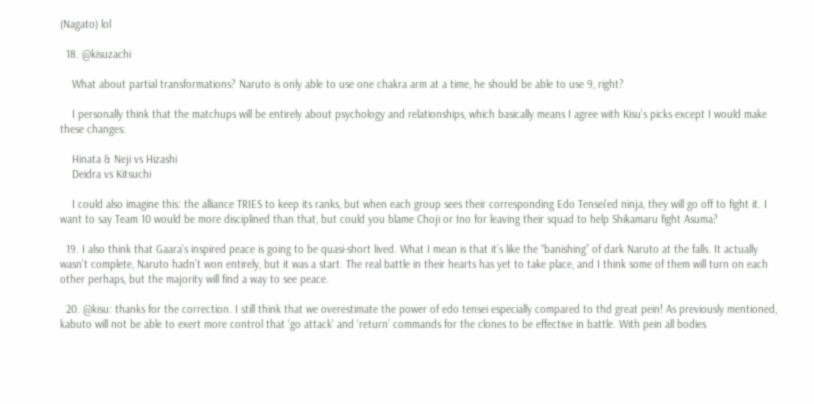(Nagato) lol

  18. @kisuzachi

    What about partial transformations? Naruto is only able to use one chakra arm at a time, he should be able to use 9, right?

    I personally think that the matchups will be entirely about psychology and relationships, which basically means I agree with Kisu’s picks except I would make these changes:

    Hinata & Neji vs Hizashi
    Deidra vs Kitsuchi

    I could also imagine this: the alliance TRIES to keep its ranks, but when each group sees their corresponding Edo Tensei’ed ninja, they will go off to fight it. I want to say Team 10 would be more disciplined than that, but could you blame Choji or Ino for leaving their squad to help Shikamaru fight Asuma?

  19. I also think that Gaara’s inspired peace is going to be quasi-short lived. What I mean is that it’s like the “banishing” of dark Naruto at the falls. It actually wasn’t complete, Naruto hadn’t won entirely, but it was a start. The real battle in their hearts has yet to take place, and I think some of them will turn on each other perhaps, but the majority will find a way to see peace.

  20. @kisu: thanks for the correction. I still think that we overestimate the power of edo tensei especially compared to thd great pein! As previously mentioned, kabuto will not be able to exert more control that ‘go attack’ and ‘return’ commands for the clones to be effective in battle. With pein all bodies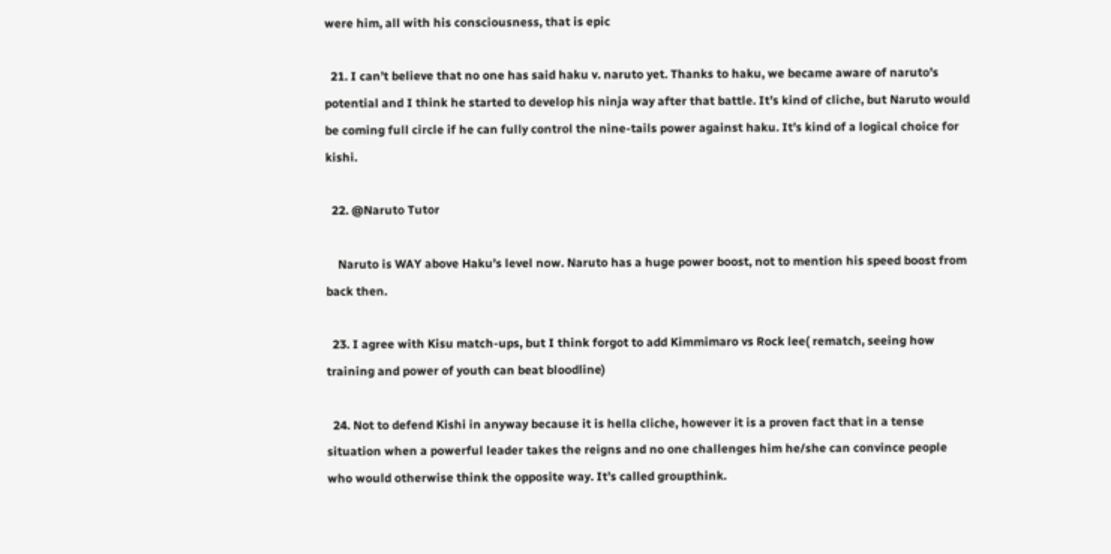were him, all with his consciousness, that is epic

  21. I can’t believe that no one has said haku v. naruto yet. Thanks to haku, we became aware of naruto’s potential and I think he started to develop his ninja way after that battle. It’s kind of cliche, but Naruto would be coming full circle if he can fully control the nine-tails power against haku. It’s kind of a logical choice for kishi.

  22. @Naruto Tutor

    Naruto is WAY above Haku’s level now. Naruto has a huge power boost, not to mention his speed boost from back then.

  23. I agree with Kisu match-ups, but I think forgot to add Kimmimaro vs Rock lee( rematch, seeing how training and power of youth can beat bloodline)

  24. Not to defend Kishi in anyway because it is hella cliche, however it is a proven fact that in a tense situation when a powerful leader takes the reigns and no one challenges him he/she can convince people who would otherwise think the opposite way. It’s called groupthink.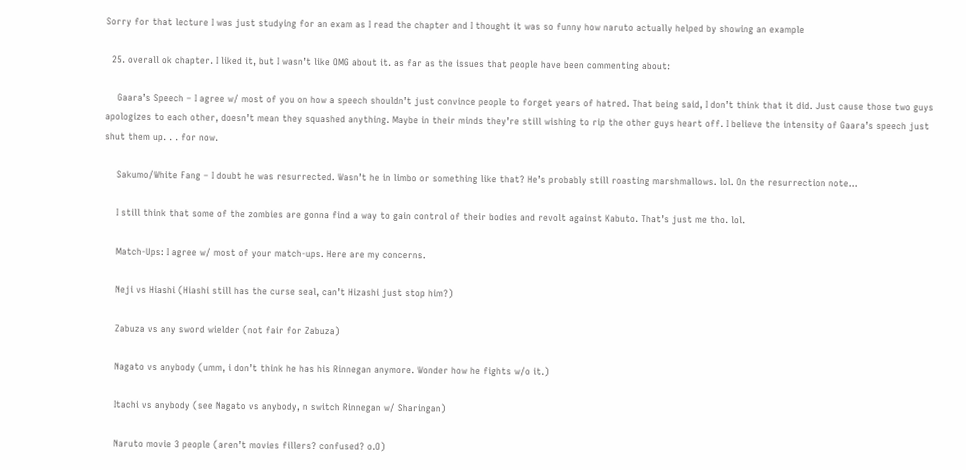Sorry for that lecture I was just studying for an exam as I read the chapter and I thought it was so funny how naruto actually helped by showing an example

  25. overall ok chapter. I liked it, but I wasn’t like OMG about it. as far as the issues that people have been commenting about:

    Gaara’s Speech – I agree w/ most of you on how a speech shouldn’t just convince people to forget years of hatred. That being said, I don’t think that it did. Just cause those two guys apologizes to each other, doesn’t mean they squashed anything. Maybe in their minds they’re still wishing to rip the other guys heart off. I believe the intensity of Gaara’s speech just shut them up. . . for now.

    Sakumo/White Fang – I doubt he was resurrected. Wasn’t he in limbo or something like that? He’s probably still roasting marshmallows. lol. On the resurrection note…

    I still think that some of the zombies are gonna find a way to gain control of their bodies and revolt against Kabuto. That’s just me tho. lol.

    Match-Ups: I agree w/ most of your match-ups. Here are my concerns.

    Neji vs Hiashi (Hiashi still has the curse seal, can’t Hizashi just stop him?)

    Zabuza vs any sword wielder (not fair for Zabuza)

    Nagato vs anybody (umm, i don’t think he has his Rinnegan anymore. Wonder how he fights w/o it.)

    Itachi vs anybody (see Nagato vs anybody, n switch Rinnegan w/ Sharingan)

    Naruto movie 3 people (aren’t movies fillers? confused? o.O)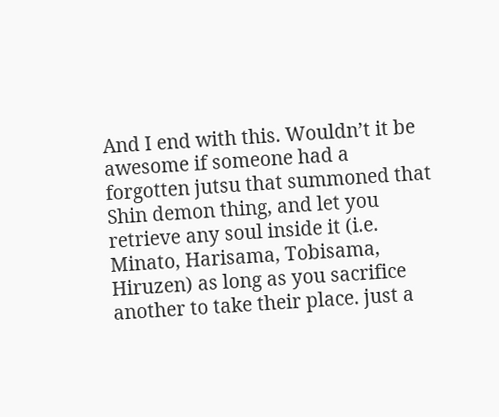And I end with this. Wouldn’t it be awesome if someone had a forgotten jutsu that summoned that Shin demon thing, and let you retrieve any soul inside it (i.e. Minato, Harisama, Tobisama, Hiruzen) as long as you sacrifice another to take their place. just a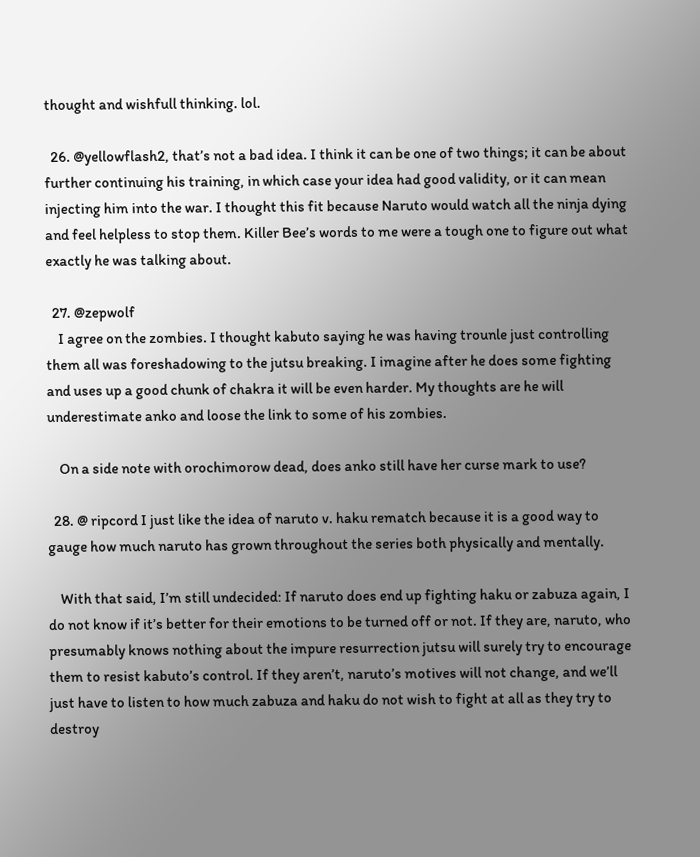thought and wishfull thinking. lol.

  26. @yellowflash2, that’s not a bad idea. I think it can be one of two things; it can be about further continuing his training, in which case your idea had good validity, or it can mean injecting him into the war. I thought this fit because Naruto would watch all the ninja dying and feel helpless to stop them. Killer Bee’s words to me were a tough one to figure out what exactly he was talking about.

  27. @zepwolf
    I agree on the zombies. I thought kabuto saying he was having trounle just controlling them all was foreshadowing to the jutsu breaking. I imagine after he does some fighting and uses up a good chunk of chakra it will be even harder. My thoughts are he will underestimate anko and loose the link to some of his zombies.

    On a side note with orochimorow dead, does anko still have her curse mark to use?

  28. @ ripcord I just like the idea of naruto v. haku rematch because it is a good way to gauge how much naruto has grown throughout the series both physically and mentally.

    With that said, I’m still undecided: If naruto does end up fighting haku or zabuza again, I do not know if it’s better for their emotions to be turned off or not. If they are, naruto, who presumably knows nothing about the impure resurrection jutsu will surely try to encourage them to resist kabuto’s control. If they aren’t, naruto’s motives will not change, and we’ll just have to listen to how much zabuza and haku do not wish to fight at all as they try to destroy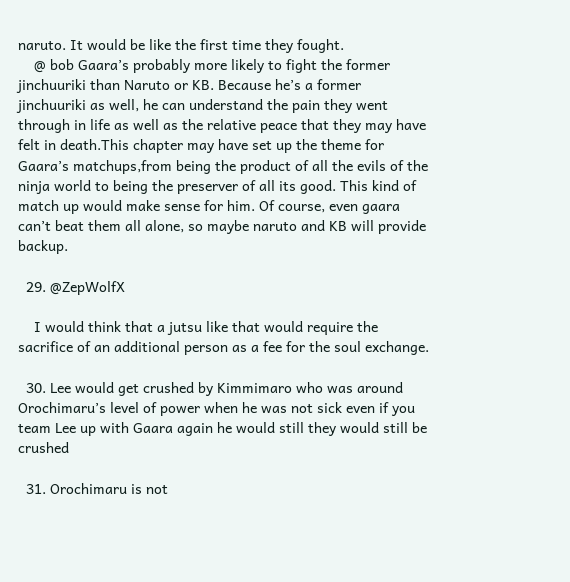naruto. It would be like the first time they fought.
    @ bob Gaara’s probably more likely to fight the former jinchuuriki than Naruto or KB. Because he’s a former jinchuuriki as well, he can understand the pain they went through in life as well as the relative peace that they may have felt in death.This chapter may have set up the theme for Gaara’s matchups,from being the product of all the evils of the ninja world to being the preserver of all its good. This kind of match up would make sense for him. Of course, even gaara can’t beat them all alone, so maybe naruto and KB will provide backup.

  29. @ZepWolfX

    I would think that a jutsu like that would require the sacrifice of an additional person as a fee for the soul exchange.

  30. Lee would get crushed by Kimmimaro who was around Orochimaru’s level of power when he was not sick even if you team Lee up with Gaara again he would still they would still be crushed

  31. Orochimaru is not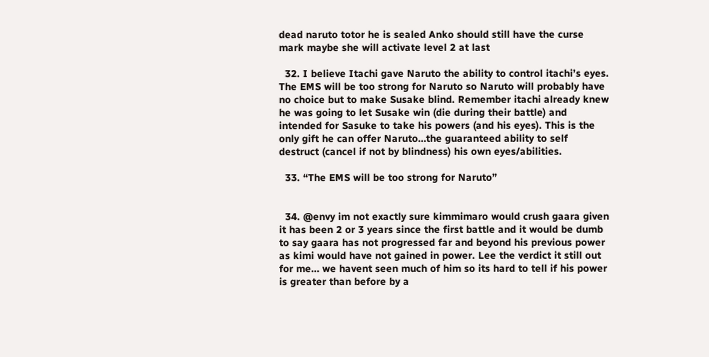dead naruto totor he is sealed Anko should still have the curse mark maybe she will activate level 2 at last

  32. I believe Itachi gave Naruto the ability to control itachi’s eyes. The EMS will be too strong for Naruto so Naruto will probably have no choice but to make Susake blind. Remember itachi already knew he was going to let Susake win (die during their battle) and intended for Sasuke to take his powers (and his eyes). This is the only gift he can offer Naruto…the guaranteed ability to self destruct (cancel if not by blindness) his own eyes/abilities.

  33. “The EMS will be too strong for Naruto”


  34. @envy im not exactly sure kimmimaro would crush gaara given it has been 2 or 3 years since the first battle and it would be dumb to say gaara has not progressed far and beyond his previous power as kimi would have not gained in power. Lee the verdict it still out for me… we havent seen much of him so its hard to tell if his power is greater than before by a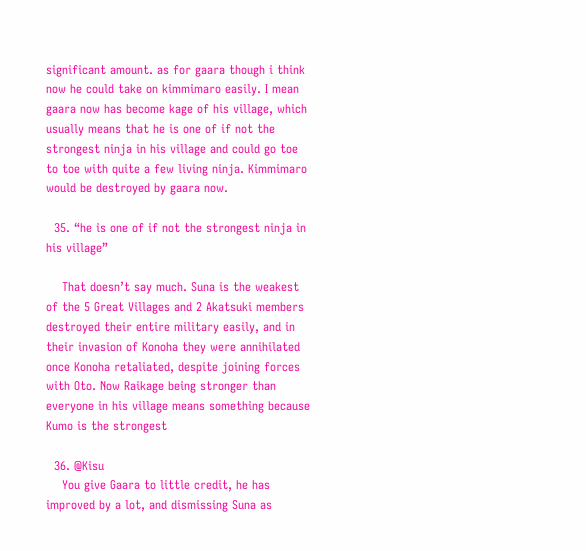significant amount. as for gaara though i think now he could take on kimmimaro easily. I mean gaara now has become kage of his village, which usually means that he is one of if not the strongest ninja in his village and could go toe to toe with quite a few living ninja. Kimmimaro would be destroyed by gaara now.

  35. “he is one of if not the strongest ninja in his village”

    That doesn’t say much. Suna is the weakest of the 5 Great Villages and 2 Akatsuki members destroyed their entire military easily, and in their invasion of Konoha they were annihilated once Konoha retaliated, despite joining forces with Oto. Now Raikage being stronger than everyone in his village means something because Kumo is the strongest

  36. @Kisu
    You give Gaara to little credit, he has improved by a lot, and dismissing Suna as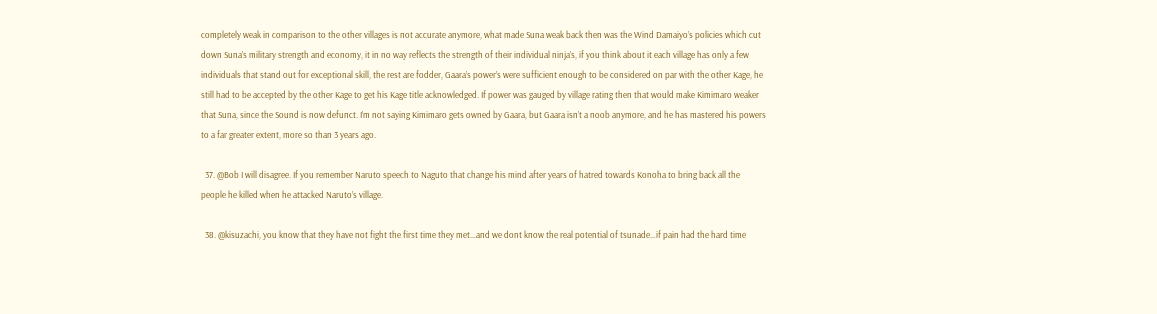completely weak in comparison to the other villages is not accurate anymore, what made Suna weak back then was the Wind Damaiyo’s policies which cut down Suna’s military strength and economy, it in no way reflects the strength of their individual ninja’s, if you think about it each village has only a few individuals that stand out for exceptional skill, the rest are fodder, Gaara’s power’s were sufficient enough to be considered on par with the other Kage, he still had to be accepted by the other Kage to get his Kage title acknowledged. If power was gauged by village rating then that would make Kimimaro weaker that Suna, since the Sound is now defunct. I’m not saying Kimimaro gets owned by Gaara, but Gaara isn’t a noob anymore, and he has mastered his powers to a far greater extent, more so than 3 years ago.

  37. @Bob I will disagree. If you remember Naruto speech to Naguto that change his mind after years of hatred towards Konoha to bring back all the people he killed when he attacked Naruto’s village.

  38. @kisuzachi, you know that they have not fight the first time they met…and we dont know the real potential of tsunade…if pain had the hard time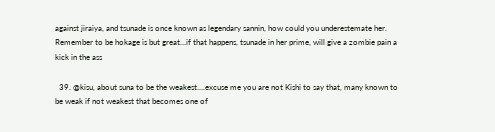against jiraiya, and tsunade is once known as legendary sannin, how could you underestemate her. Remember to be hokage is but great…if that happens, tsunade in her prime, will give a zombie pain a kick in the ass

  39. @kisu, about suna to be the weakest….excuse me you are not Kishi to say that, many known to be weak if not weakest that becomes one of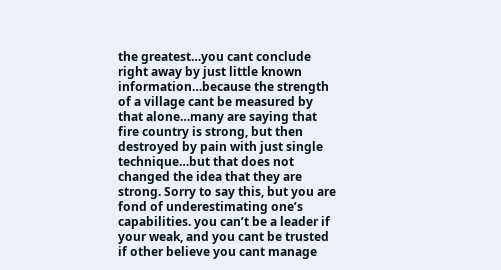the greatest…you cant conclude right away by just little known information…because the strength of a village cant be measured by that alone…many are saying that fire country is strong, but then destroyed by pain with just single technique…but that does not changed the idea that they are strong. Sorry to say this, but you are fond of underestimating one’s capabilities. you can’t be a leader if your weak, and you cant be trusted if other believe you cant manage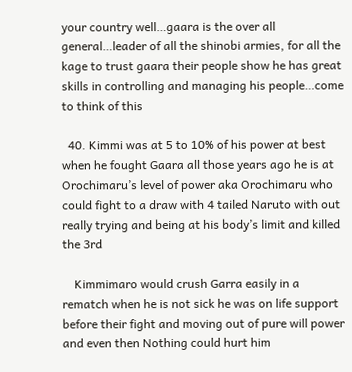your country well…gaara is the over all general…leader of all the shinobi armies, for all the kage to trust gaara their people show he has great skills in controlling and managing his people…come to think of this

  40. Kimmi was at 5 to 10% of his power at best when he fought Gaara all those years ago he is at Orochimaru’s level of power aka Orochimaru who could fight to a draw with 4 tailed Naruto with out really trying and being at his body’s limit and killed the 3rd

    Kimmimaro would crush Garra easily in a rematch when he is not sick he was on life support before their fight and moving out of pure will power and even then Nothing could hurt him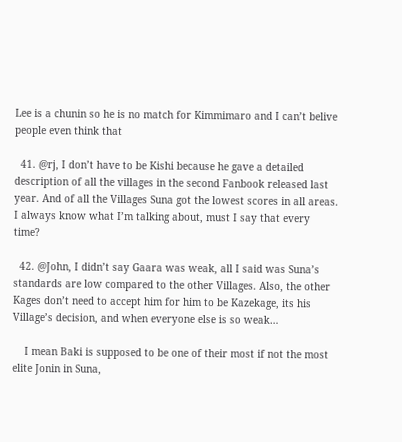Lee is a chunin so he is no match for Kimmimaro and I can’t belive people even think that

  41. @rj, I don’t have to be Kishi because he gave a detailed description of all the villages in the second Fanbook released last year. And of all the Villages Suna got the lowest scores in all areas. I always know what I’m talking about, must I say that every time?

  42. @John, I didn’t say Gaara was weak, all I said was Suna’s standards are low compared to the other Villages. Also, the other Kages don’t need to accept him for him to be Kazekage, its his Village’s decision, and when everyone else is so weak…

    I mean Baki is supposed to be one of their most if not the most elite Jonin in Suna,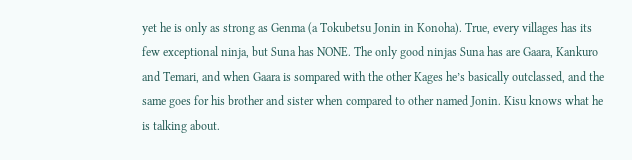yet he is only as strong as Genma (a Tokubetsu Jonin in Konoha). True, every villages has its few exceptional ninja, but Suna has NONE. The only good ninjas Suna has are Gaara, Kankuro and Temari, and when Gaara is sompared with the other Kages he’s basically outclassed, and the same goes for his brother and sister when compared to other named Jonin. Kisu knows what he is talking about.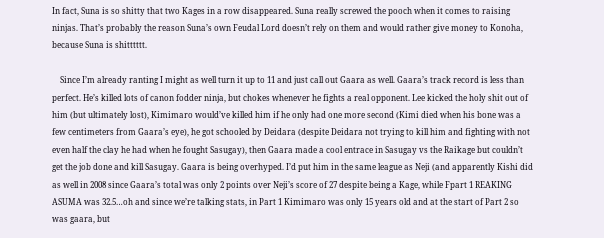In fact, Suna is so shitty that two Kages in a row disappeared. Suna really screwed the pooch when it comes to raising ninjas. That’s probably the reason Suna’s own Feudal Lord doesn’t rely on them and would rather give money to Konoha, because Suna is shitttttt.

    Since I’m already ranting I might as well turn it up to 11 and just call out Gaara as well. Gaara’s track record is less than perfect. He’s killed lots of canon fodder ninja, but chokes whenever he fights a real opponent. Lee kicked the holy shit out of him (but ultimately lost), Kimimaro would’ve killed him if he only had one more second (Kimi died when his bone was a few centimeters from Gaara’s eye), he got schooled by Deidara (despite Deidara not trying to kill him and fighting with not even half the clay he had when he fought Sasugay), then Gaara made a cool entrace in Sasugay vs the Raikage but couldn’t get the job done and kill Sasugay. Gaara is being overhyped. I’d put him in the same league as Neji (and apparently Kishi did as well in 2008 since Gaara’s total was only 2 points over Neji’s score of 27 despite being a Kage, while Fpart 1 REAKING ASUMA was 32.5…oh and since we’re talking stats, in Part 1 Kimimaro was only 15 years old and at the start of Part 2 so was gaara, but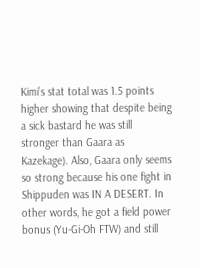Kimi’s stat total was 1.5 points higher showing that despite being a sick bastard he was still stronger than Gaara as Kazekage). Also, Gaara only seems so strong because his one fight in Shippuden was IN A DESERT. In other words, he got a field power bonus (Yu-Gi-Oh FTW) and still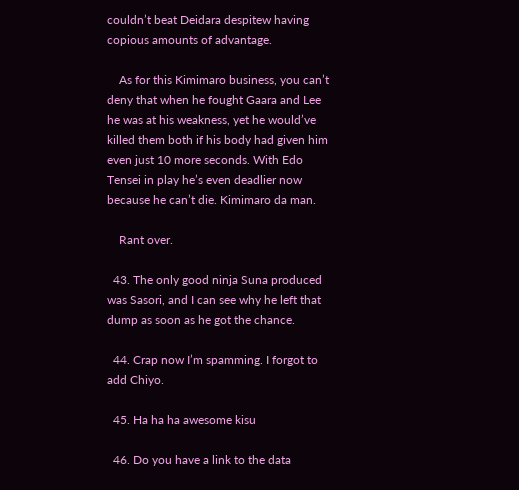couldn’t beat Deidara despitew having copious amounts of advantage.

    As for this Kimimaro business, you can’t deny that when he fought Gaara and Lee he was at his weakness, yet he would’ve killed them both if his body had given him even just 10 more seconds. With Edo Tensei in play he’s even deadlier now because he can’t die. Kimimaro da man.

    Rant over.

  43. The only good ninja Suna produced was Sasori, and I can see why he left that dump as soon as he got the chance.

  44. Crap now I’m spamming. I forgot to add Chiyo.

  45. Ha ha ha awesome kisu

  46. Do you have a link to the data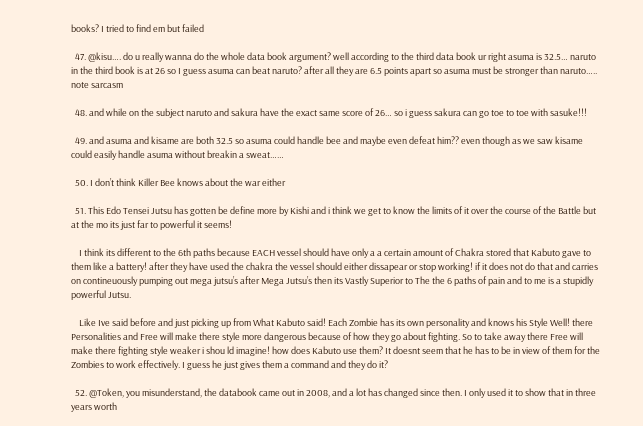books? I tried to find em but failed

  47. @kisu…. do u really wanna do the whole data book argument? well according to the third data book ur right asuma is 32.5… naruto in the third book is at 26 so I guess asuma can beat naruto? after all they are 6.5 points apart so asuma must be stronger than naruto….. note sarcasm

  48. and while on the subject naruto and sakura have the exact same score of 26… so i guess sakura can go toe to toe with sasuke!!!

  49. and asuma and kisame are both 32.5 so asuma could handle bee and maybe even defeat him?? even though as we saw kisame could easily handle asuma without breakin a sweat……

  50. I don’t think Killer Bee knows about the war either

  51. This Edo Tensei Jutsu has gotten be define more by Kishi and i think we get to know the limits of it over the course of the Battle but at the mo its just far to powerful it seems!

    I think its different to the 6th paths because EACH vessel should have only a a certain amount of Chakra stored that Kabuto gave to them like a battery! after they have used the chakra the vessel should either dissapear or stop working! if it does not do that and carries on contineuously pumping out mega jutsu’s after Mega Jutsu’s then its Vastly Superior to The the 6 paths of pain and to me is a stupidly powerful Jutsu.

    Like Ive said before and just picking up from What Kabuto said! Each Zombie has its own personality and knows his Style Well! there Personalities and Free will make there style more dangerous because of how they go about fighting. So to take away there Free will make there fighting style weaker i shou ld imagine! how does Kabuto use them? It doesnt seem that he has to be in view of them for the Zombies to work effectively. I guess he just gives them a command and they do it?

  52. @Token, you misunderstand, the databook came out in 2008, and a lot has changed since then. I only used it to show that in three years worth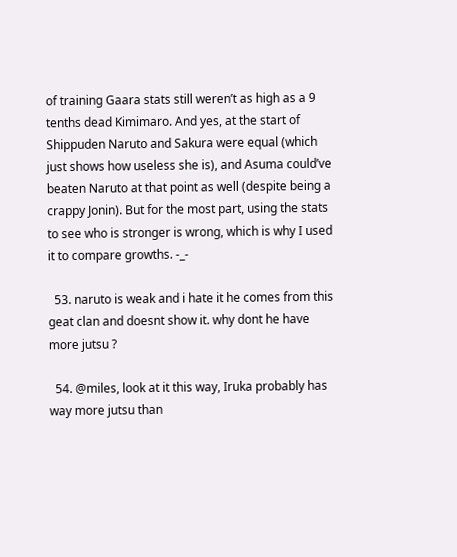of training Gaara stats still weren’t as high as a 9 tenths dead Kimimaro. And yes, at the start of Shippuden Naruto and Sakura were equal (which just shows how useless she is), and Asuma could’ve beaten Naruto at that point as well (despite being a crappy Jonin). But for the most part, using the stats to see who is stronger is wrong, which is why I used it to compare growths. -_-

  53. naruto is weak and i hate it he comes from this geat clan and doesnt show it. why dont he have more jutsu ?

  54. @miles, look at it this way, Iruka probably has way more jutsu than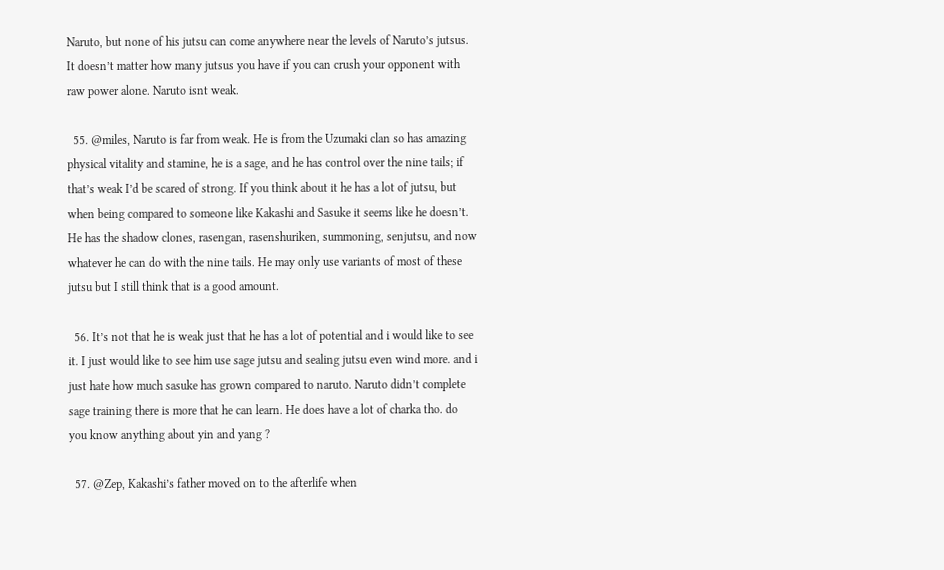Naruto, but none of his jutsu can come anywhere near the levels of Naruto’s jutsus. It doesn’t matter how many jutsus you have if you can crush your opponent with raw power alone. Naruto isnt weak.

  55. @miles, Naruto is far from weak. He is from the Uzumaki clan so has amazing physical vitality and stamine, he is a sage, and he has control over the nine tails; if that’s weak I’d be scared of strong. If you think about it he has a lot of jutsu, but when being compared to someone like Kakashi and Sasuke it seems like he doesn’t. He has the shadow clones, rasengan, rasenshuriken, summoning, senjutsu, and now whatever he can do with the nine tails. He may only use variants of most of these jutsu but I still think that is a good amount.

  56. It’s not that he is weak just that he has a lot of potential and i would like to see it. I just would like to see him use sage jutsu and sealing jutsu even wind more. and i just hate how much sasuke has grown compared to naruto. Naruto didn’t complete sage training there is more that he can learn. He does have a lot of charka tho. do you know anything about yin and yang ?

  57. @Zep, Kakashi’s father moved on to the afterlife when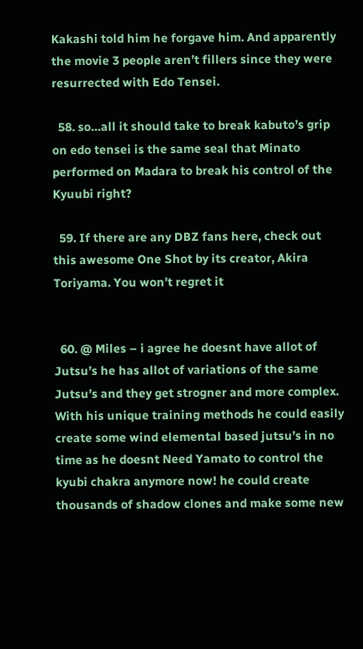Kakashi told him he forgave him. And apparently the movie 3 people aren’t fillers since they were resurrected with Edo Tensei.

  58. so…all it should take to break kabuto’s grip on edo tensei is the same seal that Minato performed on Madara to break his control of the Kyuubi right?

  59. If there are any DBZ fans here, check out this awesome One Shot by its creator, Akira Toriyama. You won’t regret it


  60. @ Miles – i agree he doesnt have allot of Jutsu’s he has allot of variations of the same Jutsu’s and they get strogner and more complex. With his unique training methods he could easily create some wind elemental based jutsu’s in no time as he doesnt Need Yamato to control the kyubi chakra anymore now! he could create thousands of shadow clones and make some new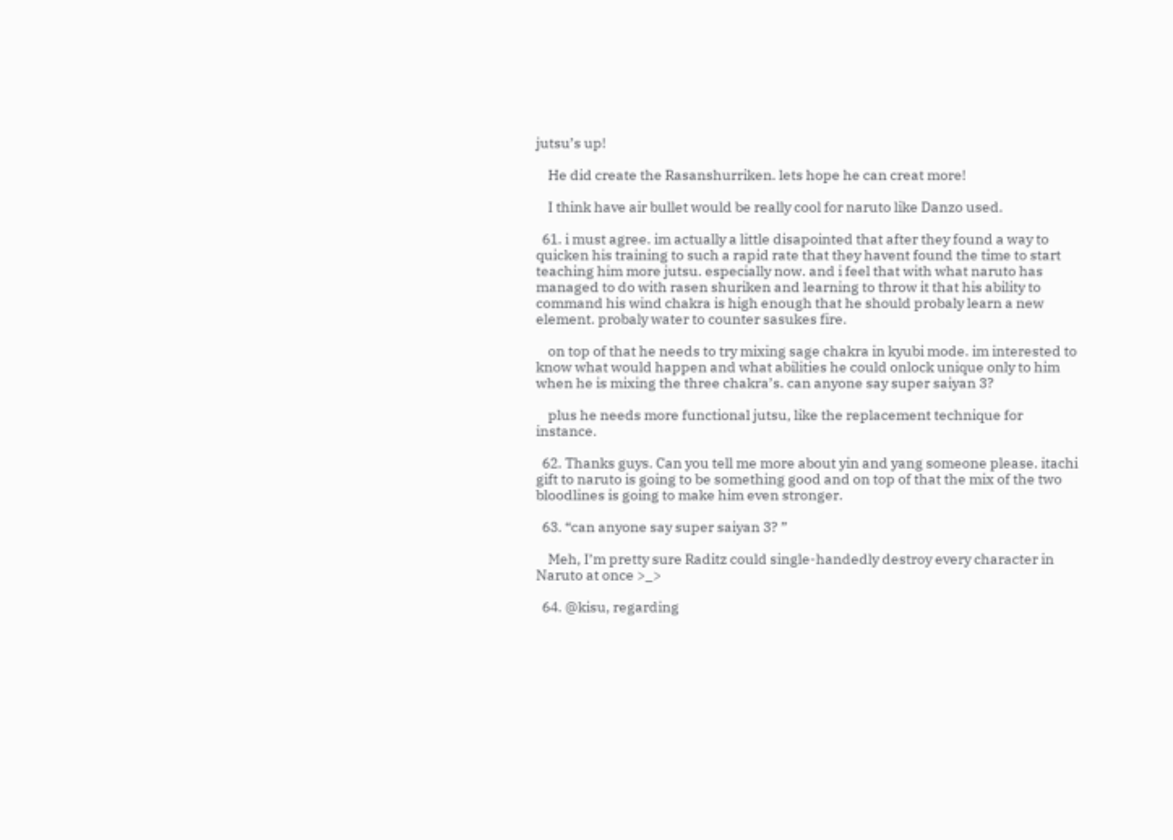jutsu’s up!

    He did create the Rasanshurriken. lets hope he can creat more!

    I think have air bullet would be really cool for naruto like Danzo used.

  61. i must agree. im actually a little disapointed that after they found a way to quicken his training to such a rapid rate that they havent found the time to start teaching him more jutsu. especially now. and i feel that with what naruto has managed to do with rasen shuriken and learning to throw it that his ability to command his wind chakra is high enough that he should probaly learn a new element. probaly water to counter sasukes fire.

    on top of that he needs to try mixing sage chakra in kyubi mode. im interested to know what would happen and what abilities he could onlock unique only to him when he is mixing the three chakra’s. can anyone say super saiyan 3?

    plus he needs more functional jutsu, like the replacement technique for instance.

  62. Thanks guys. Can you tell me more about yin and yang someone please. itachi gift to naruto is going to be something good and on top of that the mix of the two bloodlines is going to make him even stronger.

  63. “can anyone say super saiyan 3? ”

    Meh, I’m pretty sure Raditz could single-handedly destroy every character in Naruto at once >_>

  64. @kisu, regarding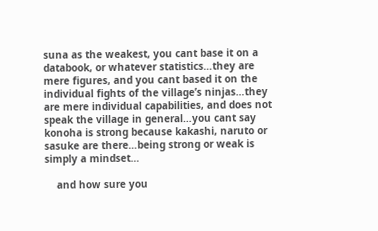suna as the weakest, you cant base it on a databook, or whatever statistics…they are mere figures, and you cant based it on the individual fights of the village’s ninjas…they are mere individual capabilities, and does not speak the village in general…you cant say konoha is strong because kakashi, naruto or sasuke are there…being strong or weak is simply a mindset…

    and how sure you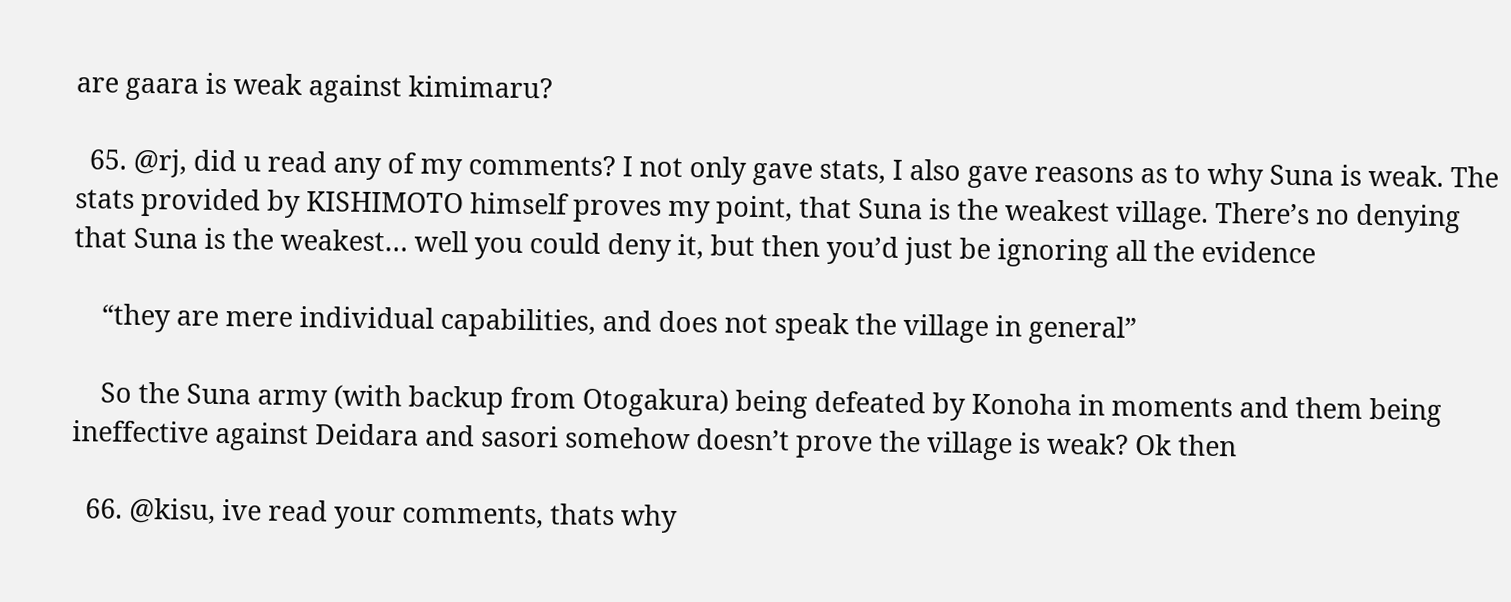are gaara is weak against kimimaru?

  65. @rj, did u read any of my comments? I not only gave stats, I also gave reasons as to why Suna is weak. The stats provided by KISHIMOTO himself proves my point, that Suna is the weakest village. There’s no denying that Suna is the weakest… well you could deny it, but then you’d just be ignoring all the evidence

    “they are mere individual capabilities, and does not speak the village in general”

    So the Suna army (with backup from Otogakura) being defeated by Konoha in moments and them being ineffective against Deidara and sasori somehow doesn’t prove the village is weak? Ok then

  66. @kisu, ive read your comments, thats why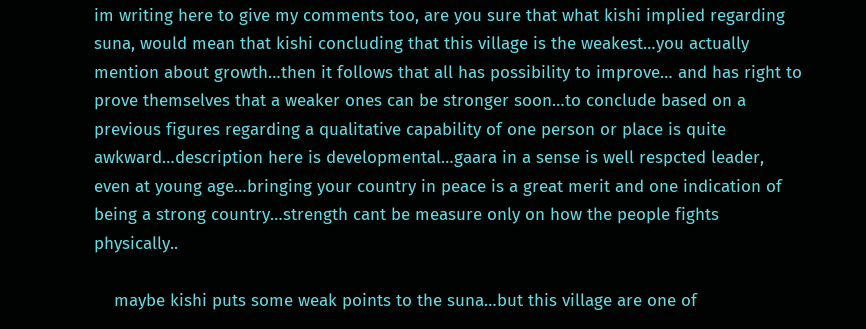im writing here to give my comments too, are you sure that what kishi implied regarding suna, would mean that kishi concluding that this village is the weakest…you actually mention about growth…then it follows that all has possibility to improve… and has right to prove themselves that a weaker ones can be stronger soon…to conclude based on a previous figures regarding a qualitative capability of one person or place is quite awkward…description here is developmental…gaara in a sense is well respcted leader, even at young age…bringing your country in peace is a great merit and one indication of being a strong country…strength cant be measure only on how the people fights physically..

    maybe kishi puts some weak points to the suna…but this village are one of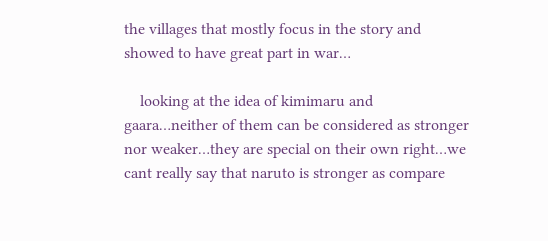the villages that mostly focus in the story and showed to have great part in war…

    looking at the idea of kimimaru and gaara…neither of them can be considered as stronger nor weaker…they are special on their own right…we cant really say that naruto is stronger as compare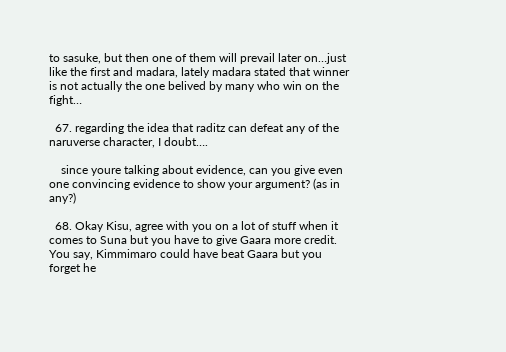to sasuke, but then one of them will prevail later on…just like the first and madara, lately madara stated that winner is not actually the one belived by many who win on the fight…

  67. regarding the idea that raditz can defeat any of the naruverse character, I doubt….

    since youre talking about evidence, can you give even one convincing evidence to show your argument? (as in any?)

  68. Okay Kisu, agree with you on a lot of stuff when it comes to Suna but you have to give Gaara more credit. You say, Kimmimaro could have beat Gaara but you forget he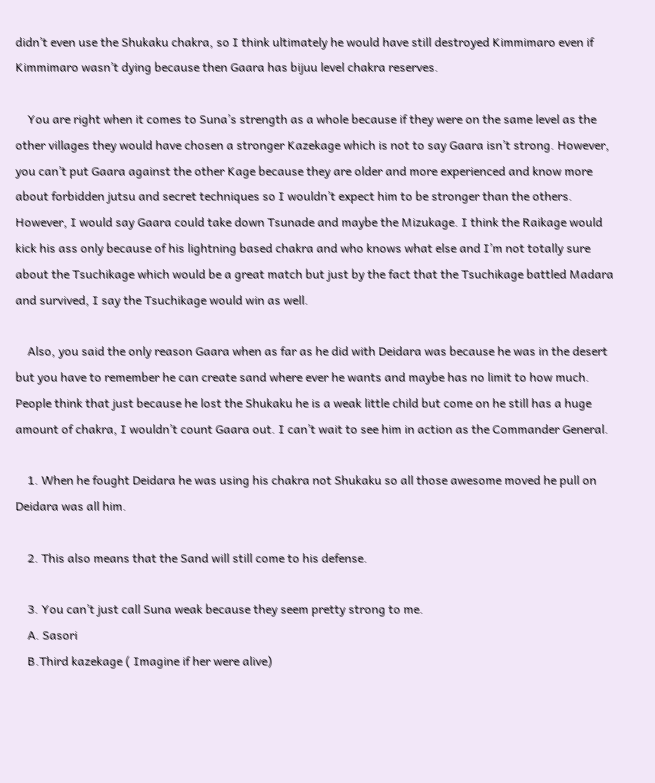didn’t even use the Shukaku chakra, so I think ultimately he would have still destroyed Kimmimaro even if Kimmimaro wasn’t dying because then Gaara has bijuu level chakra reserves.

    You are right when it comes to Suna’s strength as a whole because if they were on the same level as the other villages they would have chosen a stronger Kazekage which is not to say Gaara isn’t strong. However, you can’t put Gaara against the other Kage because they are older and more experienced and know more about forbidden jutsu and secret techniques so I wouldn’t expect him to be stronger than the others. However, I would say Gaara could take down Tsunade and maybe the Mizukage. I think the Raikage would kick his ass only because of his lightning based chakra and who knows what else and I’m not totally sure about the Tsuchikage which would be a great match but just by the fact that the Tsuchikage battled Madara and survived, I say the Tsuchikage would win as well.

    Also, you said the only reason Gaara when as far as he did with Deidara was because he was in the desert but you have to remember he can create sand where ever he wants and maybe has no limit to how much. People think that just because he lost the Shukaku he is a weak little child but come on he still has a huge amount of chakra, I wouldn’t count Gaara out. I can’t wait to see him in action as the Commander General.

    1. When he fought Deidara he was using his chakra not Shukaku so all those awesome moved he pull on Deidara was all him.

    2. This also means that the Sand will still come to his defense.

    3. You can’t just call Suna weak because they seem pretty strong to me.
    A. Sasori
    B.Third kazekage ( Imagine if her were alive)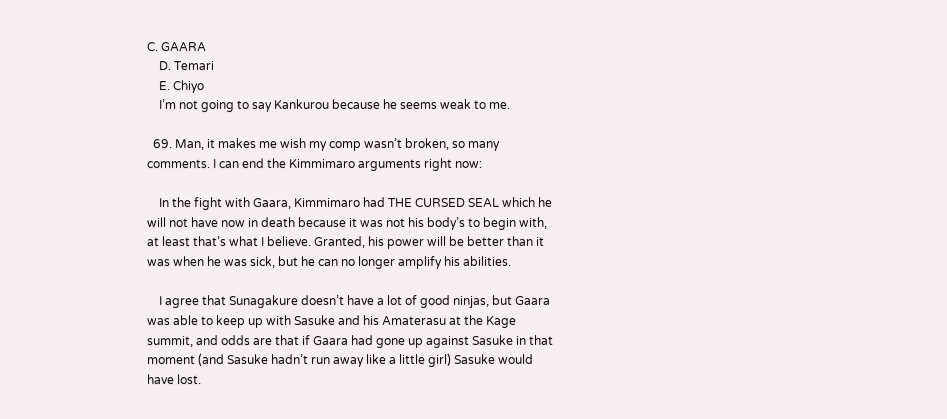C. GAARA
    D. Temari
    E. Chiyo
    I’m not going to say Kankurou because he seems weak to me.

  69. Man, it makes me wish my comp wasn’t broken, so many comments. I can end the Kimmimaro arguments right now:

    In the fight with Gaara, Kimmimaro had THE CURSED SEAL which he will not have now in death because it was not his body’s to begin with, at least that’s what I believe. Granted, his power will be better than it was when he was sick, but he can no longer amplify his abilities.

    I agree that Sunagakure doesn’t have a lot of good ninjas, but Gaara was able to keep up with Sasuke and his Amaterasu at the Kage summit, and odds are that if Gaara had gone up against Sasuke in that moment (and Sasuke hadn’t run away like a little girl) Sasuke would have lost.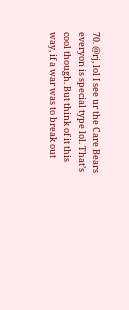70. @rj, lol I see ur the Care Bears everyon is special type lol. That’s cool though. But think of it this way, if a war was to break out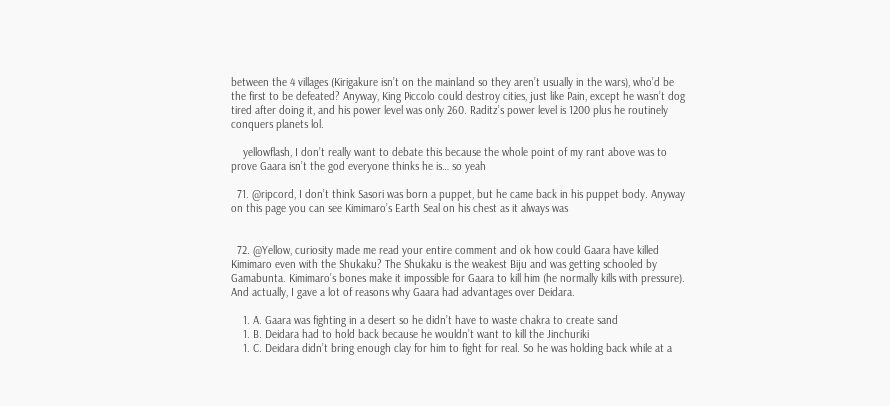between the 4 villages (Kirigakure isn’t on the mainland so they aren’t usually in the wars), who’d be the first to be defeated? Anyway, King Piccolo could destroy cities, just like Pain, except he wasn’t dog tired after doing it, and his power level was only 260. Raditz’s power level is 1200 plus he routinely conquers planets lol.

    yellowflash, I don’t really want to debate this because the whole point of my rant above was to prove Gaara isn’t the god everyone thinks he is… so yeah

  71. @ripcord, I don’t think Sasori was born a puppet, but he came back in his puppet body. Anyway on this page you can see Kimimaro’s Earth Seal on his chest as it always was


  72. @Yellow, curiosity made me read your entire comment and ok how could Gaara have killed Kimimaro even with the Shukaku? The Shukaku is the weakest Biju and was getting schooled by Gamabunta. Kimimaro’s bones make it impossible for Gaara to kill him (he normally kills with pressure). And actually, I gave a lot of reasons why Gaara had advantages over Deidara.

    1. A. Gaara was fighting in a desert so he didn’t have to waste chakra to create sand
    1. B. Deidara had to hold back because he wouldn’t want to kill the Jinchuriki
    1. C. Deidara didn’t bring enough clay for him to fight for real. So he was holding back while at a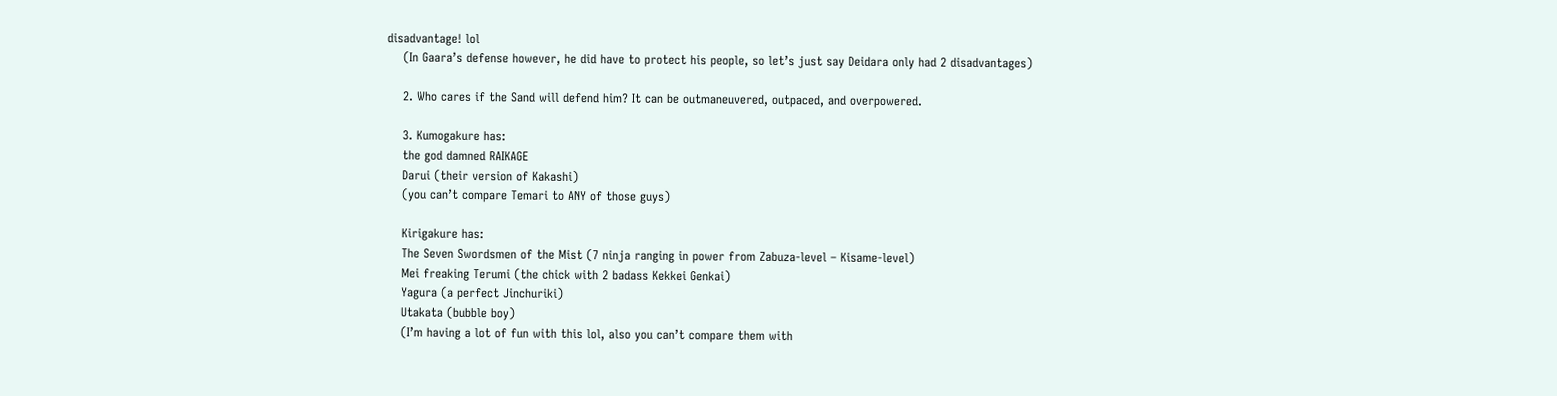disadvantage! lol
    (In Gaara’s defense however, he did have to protect his people, so let’s just say Deidara only had 2 disadvantages)

    2. Who cares if the Sand will defend him? It can be outmaneuvered, outpaced, and overpowered.

    3. Kumogakure has:
    the god damned RAIKAGE
    Darui (their version of Kakashi)
    (you can’t compare Temari to ANY of those guys)

    Kirigakure has:
    The Seven Swordsmen of the Mist (7 ninja ranging in power from Zabuza-level – Kisame-level)
    Mei freaking Terumi (the chick with 2 badass Kekkei Genkai)
    Yagura (a perfect Jinchuriki)
    Utakata (bubble boy)
    (I’m having a lot of fun with this lol, also you can’t compare them with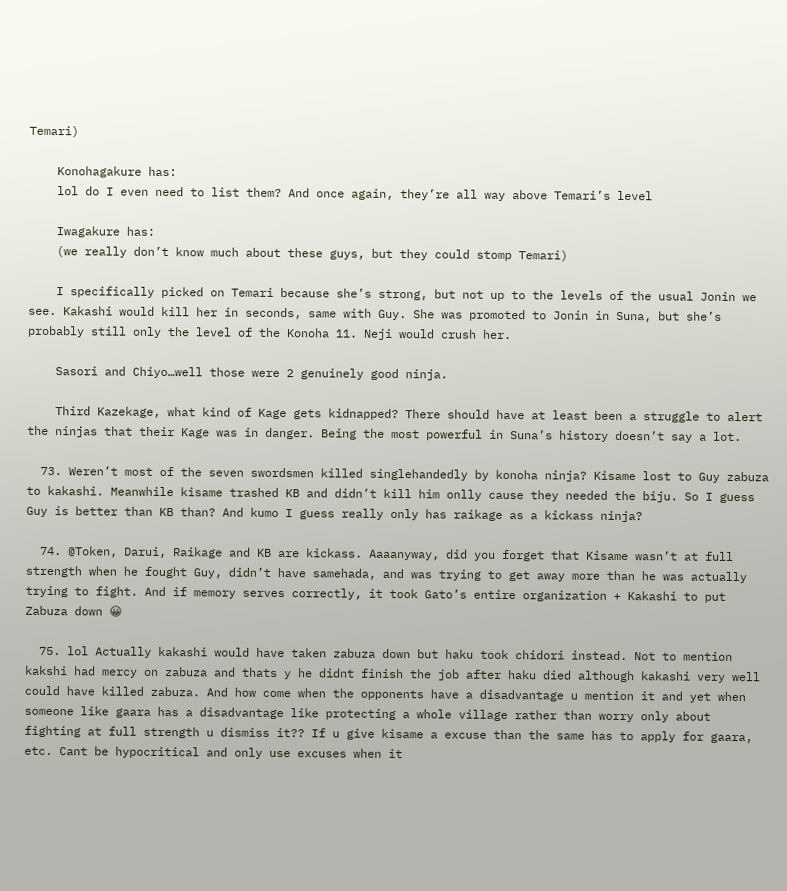Temari)

    Konohagakure has:
    lol do I even need to list them? And once again, they’re all way above Temari’s level

    Iwagakure has:
    (we really don’t know much about these guys, but they could stomp Temari)

    I specifically picked on Temari because she’s strong, but not up to the levels of the usual Jonin we see. Kakashi would kill her in seconds, same with Guy. She was promoted to Jonin in Suna, but she’s probably still only the level of the Konoha 11. Neji would crush her.

    Sasori and Chiyo…well those were 2 genuinely good ninja.

    Third Kazekage, what kind of Kage gets kidnapped? There should have at least been a struggle to alert the ninjas that their Kage was in danger. Being the most powerful in Suna’s history doesn’t say a lot.

  73. Weren’t most of the seven swordsmen killed singlehandedly by konoha ninja? Kisame lost to Guy zabuza to kakashi. Meanwhile kisame trashed KB and didn’t kill him onlly cause they needed the biju. So I guess Guy is better than KB than? And kumo I guess really only has raikage as a kickass ninja?

  74. @Token, Darui, Raikage and KB are kickass. Aaaanyway, did you forget that Kisame wasn’t at full strength when he fought Guy, didn’t have samehada, and was trying to get away more than he was actually trying to fight. And if memory serves correctly, it took Gato’s entire organization + Kakashi to put Zabuza down 😀

  75. lol Actually kakashi would have taken zabuza down but haku took chidori instead. Not to mention kakshi had mercy on zabuza and thats y he didnt finish the job after haku died although kakashi very well could have killed zabuza. And how come when the opponents have a disadvantage u mention it and yet when someone like gaara has a disadvantage like protecting a whole village rather than worry only about fighting at full strength u dismiss it?? If u give kisame a excuse than the same has to apply for gaara, etc. Cant be hypocritical and only use excuses when it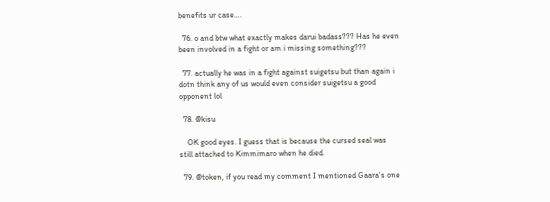benefits ur case….

  76. o and btw what exactly makes darui badass??? Has he even been involved in a fight or am i missing something???

  77. actually he was in a fight against suigetsu but than again i dotn think any of us would even consider suigetsu a good opponent lol

  78. @kisu

    OK good eyes. I guess that is because the cursed seal was still attached to Kimmimaro when he died.

  79. @token, if you read my comment I mentioned Gaara’s one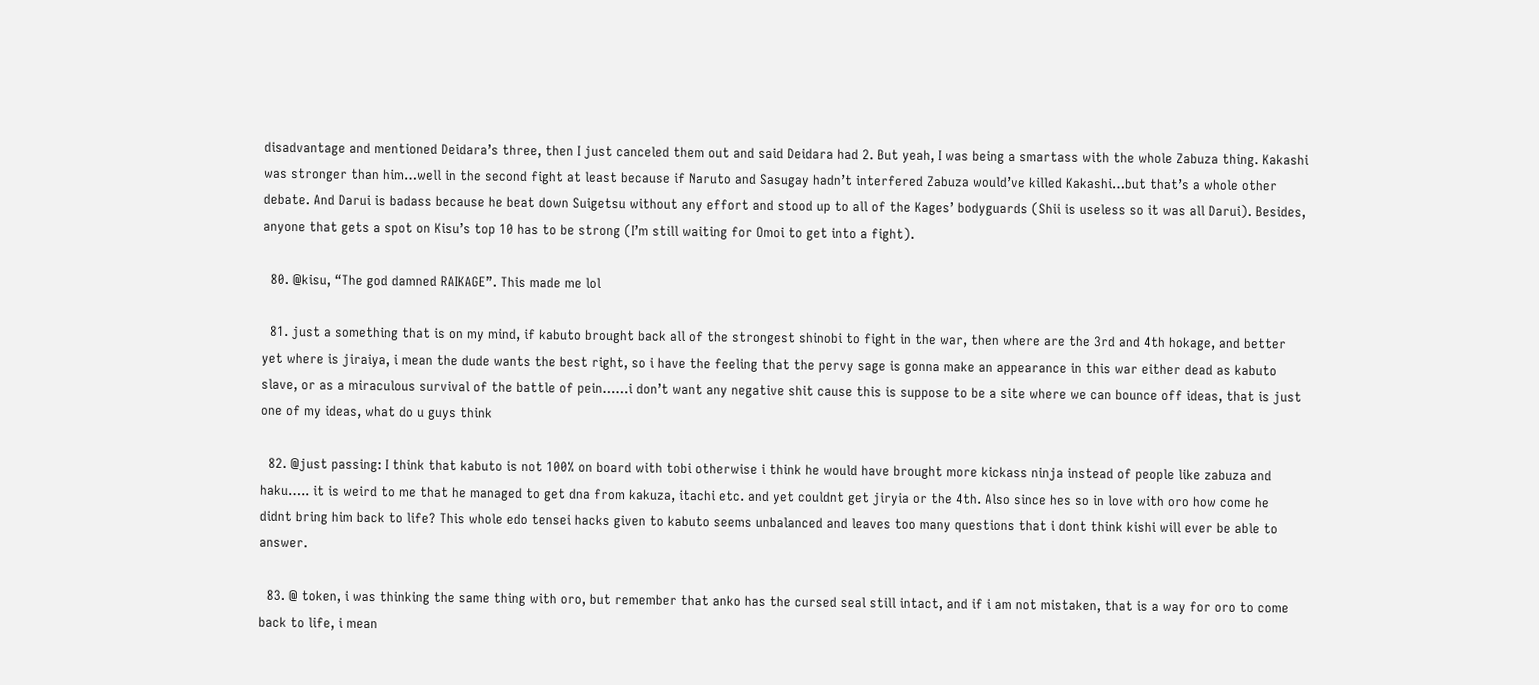disadvantage and mentioned Deidara’s three, then I just canceled them out and said Deidara had 2. But yeah, I was being a smartass with the whole Zabuza thing. Kakashi was stronger than him…well in the second fight at least because if Naruto and Sasugay hadn’t interfered Zabuza would’ve killed Kakashi…but that’s a whole other debate. And Darui is badass because he beat down Suigetsu without any effort and stood up to all of the Kages’ bodyguards (Shii is useless so it was all Darui). Besides, anyone that gets a spot on Kisu’s top 10 has to be strong (I’m still waiting for Omoi to get into a fight).

  80. @kisu, “The god damned RAIKAGE”. This made me lol

  81. just a something that is on my mind, if kabuto brought back all of the strongest shinobi to fight in the war, then where are the 3rd and 4th hokage, and better yet where is jiraiya, i mean the dude wants the best right, so i have the feeling that the pervy sage is gonna make an appearance in this war either dead as kabuto slave, or as a miraculous survival of the battle of pein……i don’t want any negative shit cause this is suppose to be a site where we can bounce off ideas, that is just one of my ideas, what do u guys think

  82. @just passing: I think that kabuto is not 100% on board with tobi otherwise i think he would have brought more kickass ninja instead of people like zabuza and haku….. it is weird to me that he managed to get dna from kakuza, itachi etc. and yet couldnt get jiryia or the 4th. Also since hes so in love with oro how come he didnt bring him back to life? This whole edo tensei hacks given to kabuto seems unbalanced and leaves too many questions that i dont think kishi will ever be able to answer.

  83. @ token, i was thinking the same thing with oro, but remember that anko has the cursed seal still intact, and if i am not mistaken, that is a way for oro to come back to life, i mean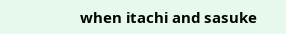when itachi and sasuke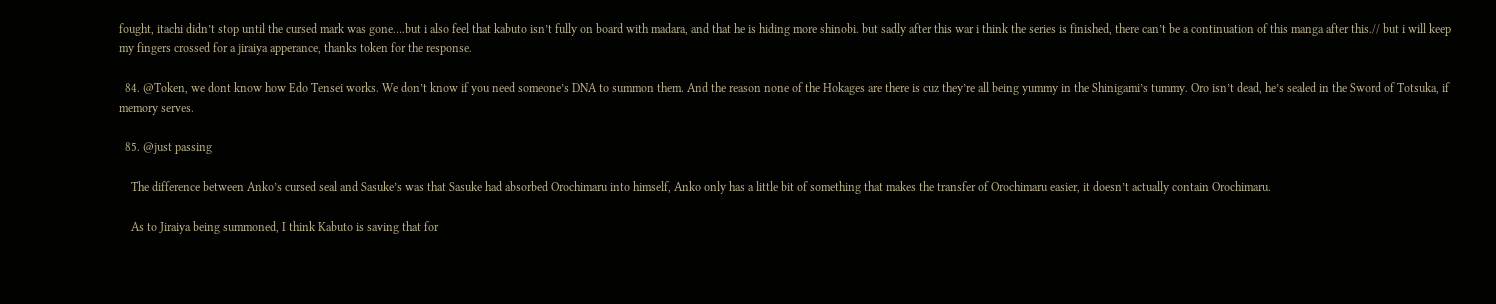fought, itachi didn’t stop until the cursed mark was gone….but i also feel that kabuto isn’t fully on board with madara, and that he is hiding more shinobi. but sadly after this war i think the series is finished, there can’t be a continuation of this manga after this.// but i will keep my fingers crossed for a jiraiya apperance, thanks token for the response.

  84. @Token, we dont know how Edo Tensei works. We don’t know if you need someone’s DNA to summon them. And the reason none of the Hokages are there is cuz they’re all being yummy in the Shinigami’s tummy. Oro isn’t dead, he’s sealed in the Sword of Totsuka, if memory serves.

  85. @just passing

    The difference between Anko’s cursed seal and Sasuke’s was that Sasuke had absorbed Orochimaru into himself, Anko only has a little bit of something that makes the transfer of Orochimaru easier, it doesn’t actually contain Orochimaru.

    As to Jiraiya being summoned, I think Kabuto is saving that for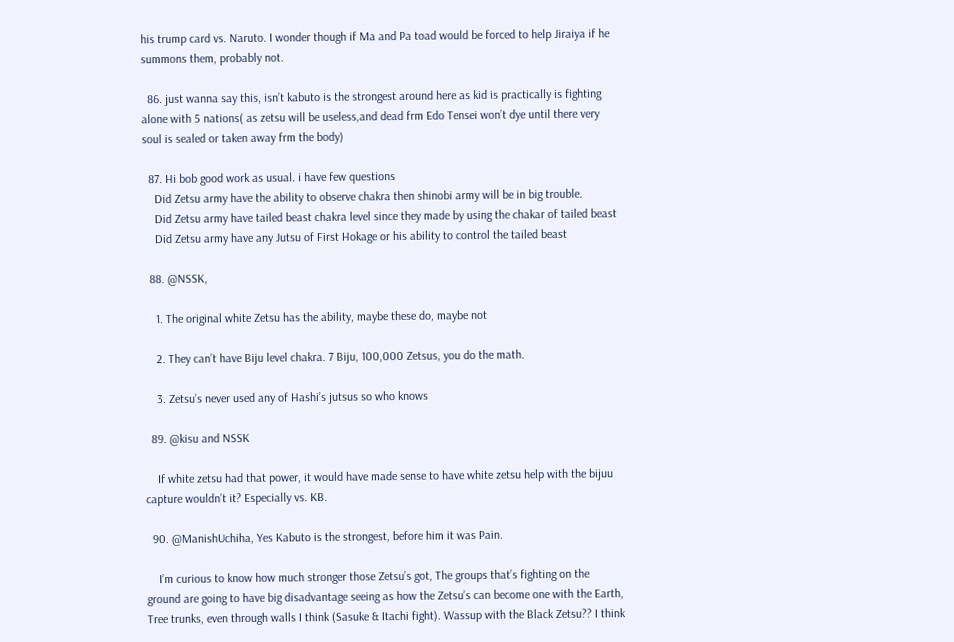his trump card vs. Naruto. I wonder though if Ma and Pa toad would be forced to help Jiraiya if he summons them, probably not.

  86. just wanna say this, isn’t kabuto is the strongest around here as kid is practically is fighting alone with 5 nations( as zetsu will be useless,and dead frm Edo Tensei won’t dye until there very soul is sealed or taken away frm the body)

  87. Hi bob good work as usual. i have few questions
    Did Zetsu army have the ability to observe chakra then shinobi army will be in big trouble.
    Did Zetsu army have tailed beast chakra level since they made by using the chakar of tailed beast
    Did Zetsu army have any Jutsu of First Hokage or his ability to control the tailed beast

  88. @NSSK,

    1. The original white Zetsu has the ability, maybe these do, maybe not

    2. They can’t have Biju level chakra. 7 Biju, 100,000 Zetsus, you do the math.

    3. Zetsu’s never used any of Hashi’s jutsus so who knows

  89. @kisu and NSSK

    If white zetsu had that power, it would have made sense to have white zetsu help with the bijuu capture wouldn’t it? Especially vs. KB.

  90. @ManishUchiha, Yes Kabuto is the strongest, before him it was Pain.

    I’m curious to know how much stronger those Zetsu’s got, The groups that’s fighting on the ground are going to have big disadvantage seeing as how the Zetsu’s can become one with the Earth, Tree trunks, even through walls I think (Sasuke & Itachi fight). Wassup with the Black Zetsu?? I think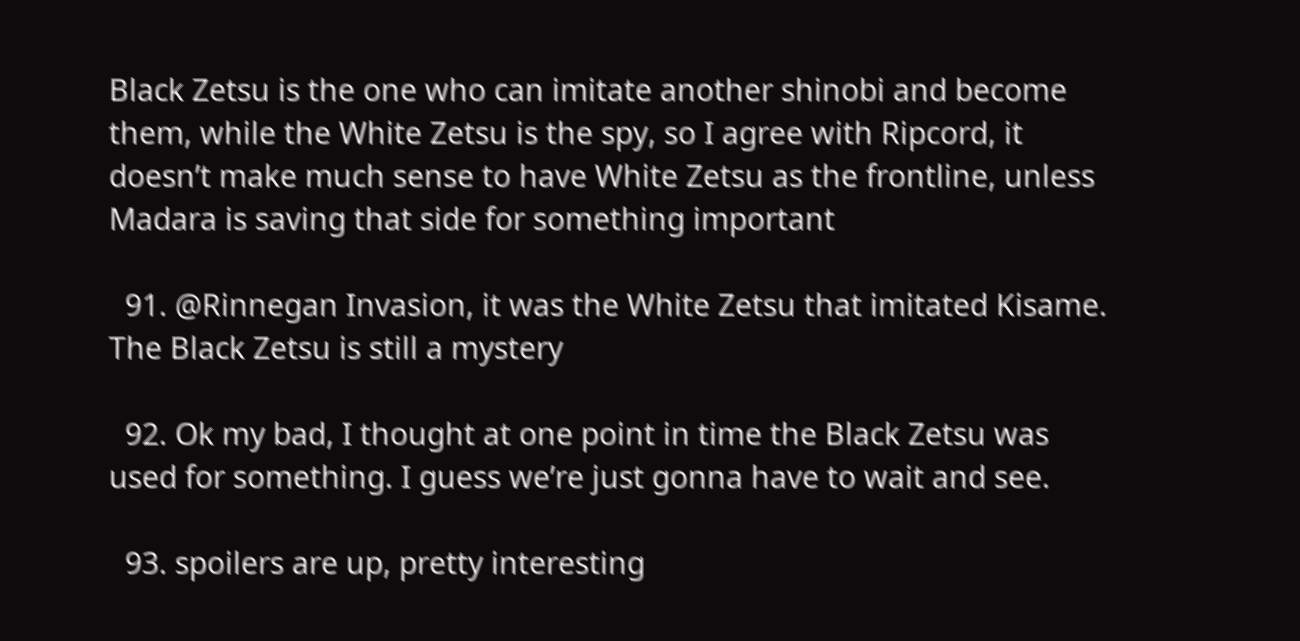Black Zetsu is the one who can imitate another shinobi and become them, while the White Zetsu is the spy, so I agree with Ripcord, it doesn’t make much sense to have White Zetsu as the frontline, unless Madara is saving that side for something important

  91. @Rinnegan Invasion, it was the White Zetsu that imitated Kisame. The Black Zetsu is still a mystery

  92. Ok my bad, I thought at one point in time the Black Zetsu was used for something. I guess we’re just gonna have to wait and see.

  93. spoilers are up, pretty interesting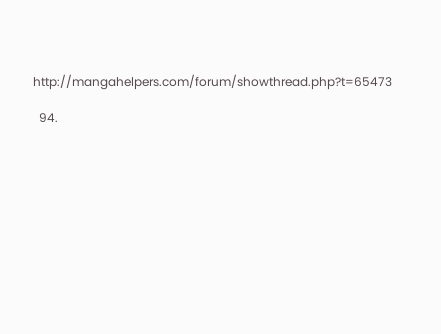http://mangahelpers.com/forum/showthread.php?t=65473

  94.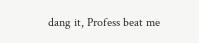dang it, Profess beat me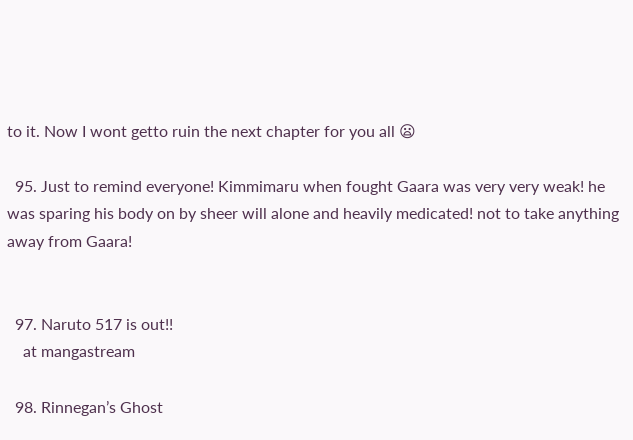to it. Now I wont getto ruin the next chapter for you all 😦

  95. Just to remind everyone! Kimmimaru when fought Gaara was very very weak! he was sparing his body on by sheer will alone and heavily medicated! not to take anything away from Gaara!


  97. Naruto 517 is out!!
    at mangastream

  98. Rinnegan’s Ghost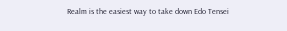Realm is the easiest way to take down Edo Tensei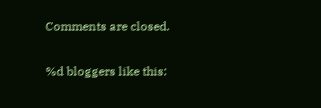Comments are closed.

%d bloggers like this: